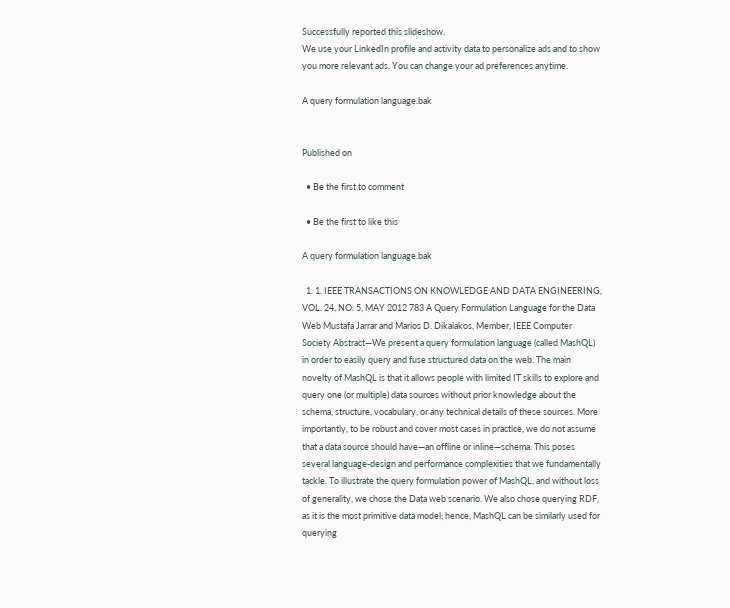Successfully reported this slideshow.
We use your LinkedIn profile and activity data to personalize ads and to show you more relevant ads. You can change your ad preferences anytime.

A query formulation language.bak


Published on

  • Be the first to comment

  • Be the first to like this

A query formulation language.bak

  1. 1. IEEE TRANSACTIONS ON KNOWLEDGE AND DATA ENGINEERING, VOL. 24, NO. 5, MAY 2012 783 A Query Formulation Language for the Data Web Mustafa Jarrar and Marios D. Dikaiakos, Member, IEEE Computer Society Abstract—We present a query formulation language (called MashQL) in order to easily query and fuse structured data on the web. The main novelty of MashQL is that it allows people with limited IT skills to explore and query one (or multiple) data sources without prior knowledge about the schema, structure, vocabulary, or any technical details of these sources. More importantly, to be robust and cover most cases in practice, we do not assume that a data source should have—an offline or inline—schema. This poses several language-design and performance complexities that we fundamentally tackle. To illustrate the query formulation power of MashQL, and without loss of generality, we chose the Data web scenario. We also chose querying RDF, as it is the most primitive data model; hence, MashQL can be similarly used for querying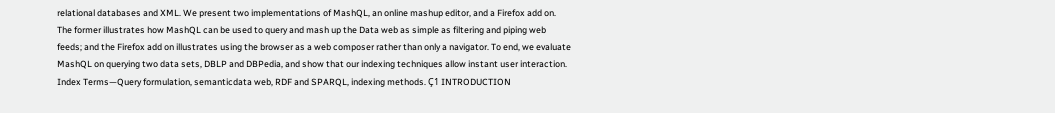relational databases and XML. We present two implementations of MashQL, an online mashup editor, and a Firefox add on. The former illustrates how MashQL can be used to query and mash up the Data web as simple as filtering and piping web feeds; and the Firefox add on illustrates using the browser as a web composer rather than only a navigator. To end, we evaluate MashQL on querying two data sets, DBLP and DBPedia, and show that our indexing techniques allow instant user interaction. Index Terms—Query formulation, semanticdata web, RDF and SPARQL, indexing methods. Ç1 INTRODUCTION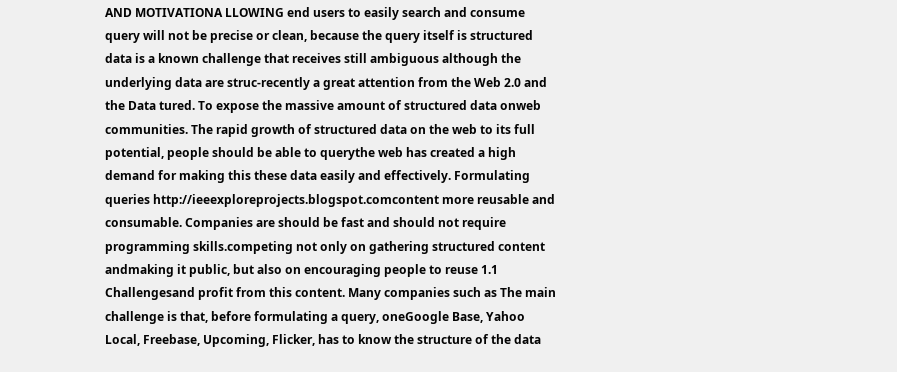AND MOTIVATIONA LLOWING end users to easily search and consume query will not be precise or clean, because the query itself is structured data is a known challenge that receives still ambiguous although the underlying data are struc-recently a great attention from the Web 2.0 and the Data tured. To expose the massive amount of structured data onweb communities. The rapid growth of structured data on the web to its full potential, people should be able to querythe web has created a high demand for making this these data easily and effectively. Formulating queries http://ieeexploreprojects.blogspot.comcontent more reusable and consumable. Companies are should be fast and should not require programming skills.competing not only on gathering structured content andmaking it public, but also on encouraging people to reuse 1.1 Challengesand profit from this content. Many companies such as The main challenge is that, before formulating a query, oneGoogle Base, Yahoo Local, Freebase, Upcoming, Flicker, has to know the structure of the data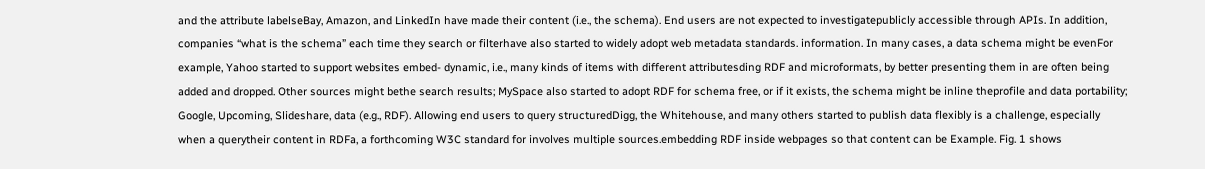and the attribute labelseBay, Amazon, and LinkedIn have made their content (i.e., the schema). End users are not expected to investigatepublicly accessible through APIs. In addition, companies “what is the schema” each time they search or filterhave also started to widely adopt web metadata standards. information. In many cases, a data schema might be evenFor example, Yahoo started to support websites embed- dynamic, i.e., many kinds of items with different attributesding RDF and microformats, by better presenting them in are often being added and dropped. Other sources might bethe search results; MySpace also started to adopt RDF for schema free, or if it exists, the schema might be inline theprofile and data portability; Google, Upcoming, Slideshare, data (e.g., RDF). Allowing end users to query structuredDigg, the Whitehouse, and many others started to publish data flexibly is a challenge, especially when a querytheir content in RDFa, a forthcoming W3C standard for involves multiple sources.embedding RDF inside webpages so that content can be Example. Fig. 1 shows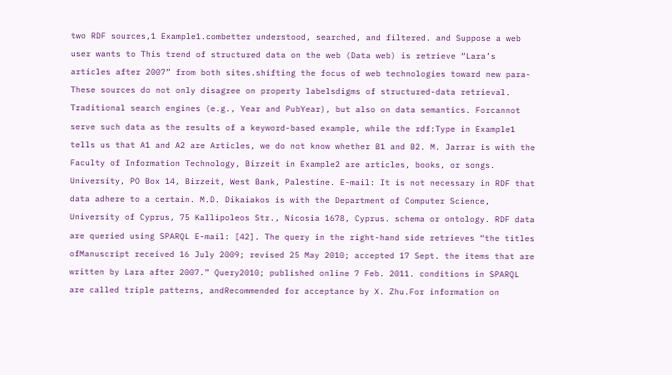two RDF sources,1 Example1.combetter understood, searched, and filtered. and Suppose a web user wants to This trend of structured data on the web (Data web) is retrieve “Lara’s articles after 2007” from both sites.shifting the focus of web technologies toward new para- These sources do not only disagree on property labelsdigms of structured-data retrieval. Traditional search engines (e.g., Year and PubYear), but also on data semantics. Forcannot serve such data as the results of a keyword-based example, while the rdf:Type in Example1 tells us that A1 and A2 are Articles, we do not know whether B1 and B2. M. Jarrar is with the Faculty of Information Technology, Birzeit in Example2 are articles, books, or songs. University, PO Box 14, Birzeit, West Bank, Palestine. E-mail: It is not necessary in RDF that data adhere to a certain. M.D. Dikaiakos is with the Department of Computer Science, University of Cyprus, 75 Kallipoleos Str., Nicosia 1678, Cyprus. schema or ontology. RDF data are queried using SPARQL E-mail: [42]. The query in the right-hand side retrieves “the titles ofManuscript received 16 July 2009; revised 25 May 2010; accepted 17 Sept. the items that are written by Lara after 2007.” Query2010; published online 7 Feb. 2011. conditions in SPARQL are called triple patterns, andRecommended for acceptance by X. Zhu.For information on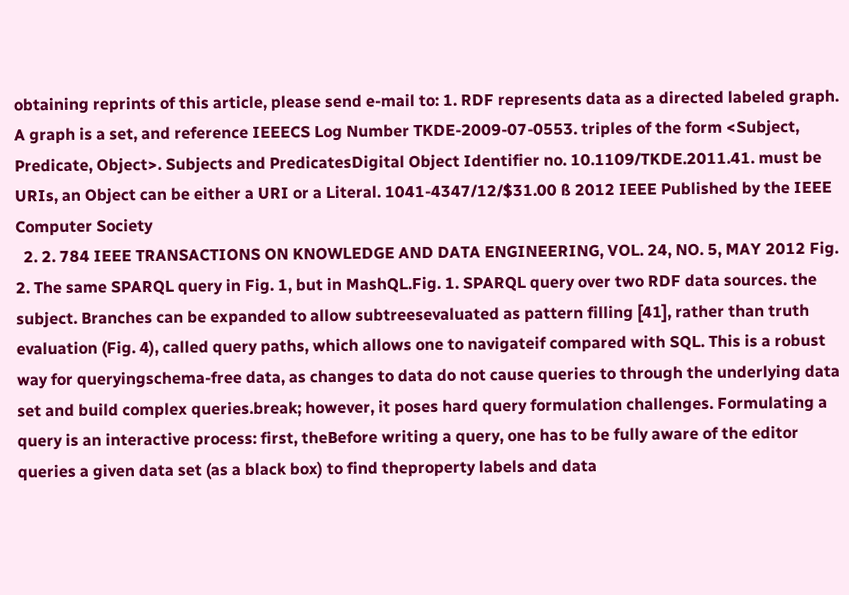obtaining reprints of this article, please send e-mail to: 1. RDF represents data as a directed labeled graph. A graph is a set, and reference IEEECS Log Number TKDE-2009-07-0553. triples of the form <Subject, Predicate, Object>. Subjects and PredicatesDigital Object Identifier no. 10.1109/TKDE.2011.41. must be URIs, an Object can be either a URI or a Literal. 1041-4347/12/$31.00 ß 2012 IEEE Published by the IEEE Computer Society
  2. 2. 784 IEEE TRANSACTIONS ON KNOWLEDGE AND DATA ENGINEERING, VOL. 24, NO. 5, MAY 2012 Fig. 2. The same SPARQL query in Fig. 1, but in MashQL.Fig. 1. SPARQL query over two RDF data sources. the subject. Branches can be expanded to allow subtreesevaluated as pattern filling [41], rather than truth evaluation (Fig. 4), called query paths, which allows one to navigateif compared with SQL. This is a robust way for queryingschema-free data, as changes to data do not cause queries to through the underlying data set and build complex queries.break; however, it poses hard query formulation challenges. Formulating a query is an interactive process: first, theBefore writing a query, one has to be fully aware of the editor queries a given data set (as a black box) to find theproperty labels and data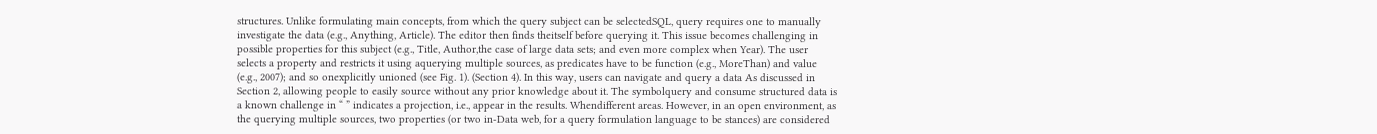structures. Unlike formulating main concepts, from which the query subject can be selectedSQL, query requires one to manually investigate the data (e.g., Anything, Article). The editor then finds theitself before querying it. This issue becomes challenging in possible properties for this subject (e.g., Title, Author,the case of large data sets; and even more complex when Year). The user selects a property and restricts it using aquerying multiple sources, as predicates have to be function (e.g., MoreThan) and value (e.g., 2007); and so onexplicitly unioned (see Fig. 1). (Section 4). In this way, users can navigate and query a data As discussed in Section 2, allowing people to easily source without any prior knowledge about it. The symbolquery and consume structured data is a known challenge in “ ” indicates a projection, i.e., appear in the results. Whendifferent areas. However, in an open environment, as the querying multiple sources, two properties (or two in-Data web, for a query formulation language to be stances) are considered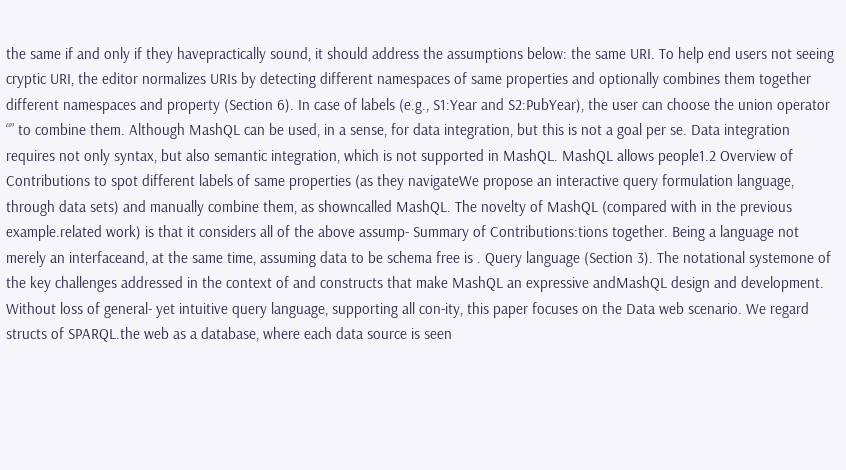the same if and only if they havepractically sound, it should address the assumptions below: the same URI. To help end users not seeing cryptic URI, the editor normalizes URIs by detecting different namespaces of same properties and optionally combines them together different namespaces and property (Section 6). In case of labels (e.g., S1:Year and S2:PubYear), the user can choose the union operator “” to combine them. Although MashQL can be used, in a sense, for data integration, but this is not a goal per se. Data integration requires not only syntax, but also semantic integration, which is not supported in MashQL. MashQL allows people1.2 Overview of Contributions to spot different labels of same properties (as they navigateWe propose an interactive query formulation language, through data sets) and manually combine them, as showncalled MashQL. The novelty of MashQL (compared with in the previous example.related work) is that it considers all of the above assump- Summary of Contributions:tions together. Being a language not merely an interfaceand, at the same time, assuming data to be schema free is . Query language (Section 3). The notational systemone of the key challenges addressed in the context of and constructs that make MashQL an expressive andMashQL design and development. Without loss of general- yet intuitive query language, supporting all con-ity, this paper focuses on the Data web scenario. We regard structs of SPARQL.the web as a database, where each data source is seen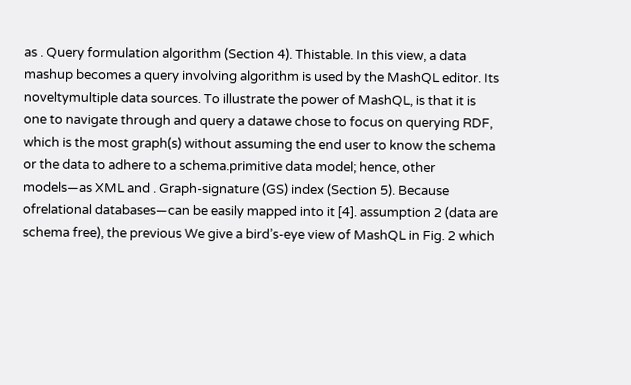as . Query formulation algorithm (Section 4). Thistable. In this view, a data mashup becomes a query involving algorithm is used by the MashQL editor. Its noveltymultiple data sources. To illustrate the power of MashQL, is that it is one to navigate through and query a datawe chose to focus on querying RDF, which is the most graph(s) without assuming the end user to know the schema or the data to adhere to a schema.primitive data model; hence, other models—as XML and . Graph-signature (GS) index (Section 5). Because ofrelational databases—can be easily mapped into it [4]. assumption 2 (data are schema free), the previous We give a bird’s-eye view of MashQL in Fig. 2 which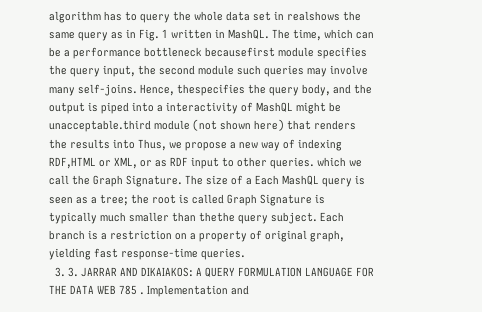algorithm has to query the whole data set in realshows the same query as in Fig. 1 written in MashQL. The time, which can be a performance bottleneck becausefirst module specifies the query input, the second module such queries may involve many self-joins. Hence, thespecifies the query body, and the output is piped into a interactivity of MashQL might be unacceptable.third module (not shown here) that renders the results into Thus, we propose a new way of indexing RDF,HTML or XML, or as RDF input to other queries. which we call the Graph Signature. The size of a Each MashQL query is seen as a tree; the root is called Graph Signature is typically much smaller than thethe query subject. Each branch is a restriction on a property of original graph, yielding fast response-time queries.
  3. 3. JARRAR AND DIKAIAKOS: A QUERY FORMULATION LANGUAGE FOR THE DATA WEB 785 . Implementation and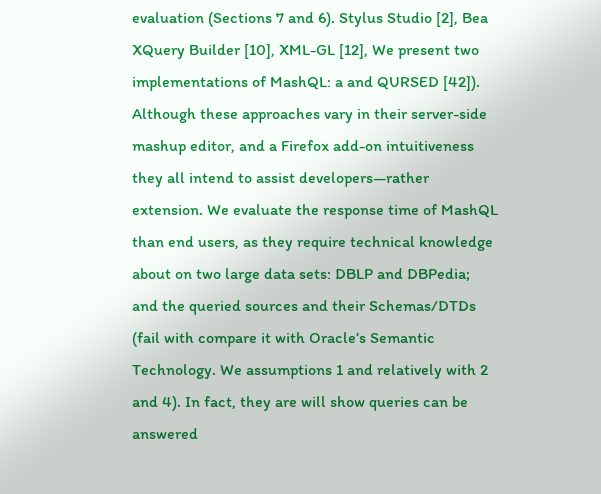evaluation (Sections 7 and 6). Stylus Studio [2], Bea XQuery Builder [10], XML-GL [12], We present two implementations of MashQL: a and QURSED [42]). Although these approaches vary in their server-side mashup editor, and a Firefox add-on intuitiveness they all intend to assist developers—rather extension. We evaluate the response time of MashQL than end users, as they require technical knowledge about on two large data sets: DBLP and DBPedia; and the queried sources and their Schemas/DTDs (fail with compare it with Oracle’s Semantic Technology. We assumptions 1 and relatively with 2 and 4). In fact, they are will show queries can be answered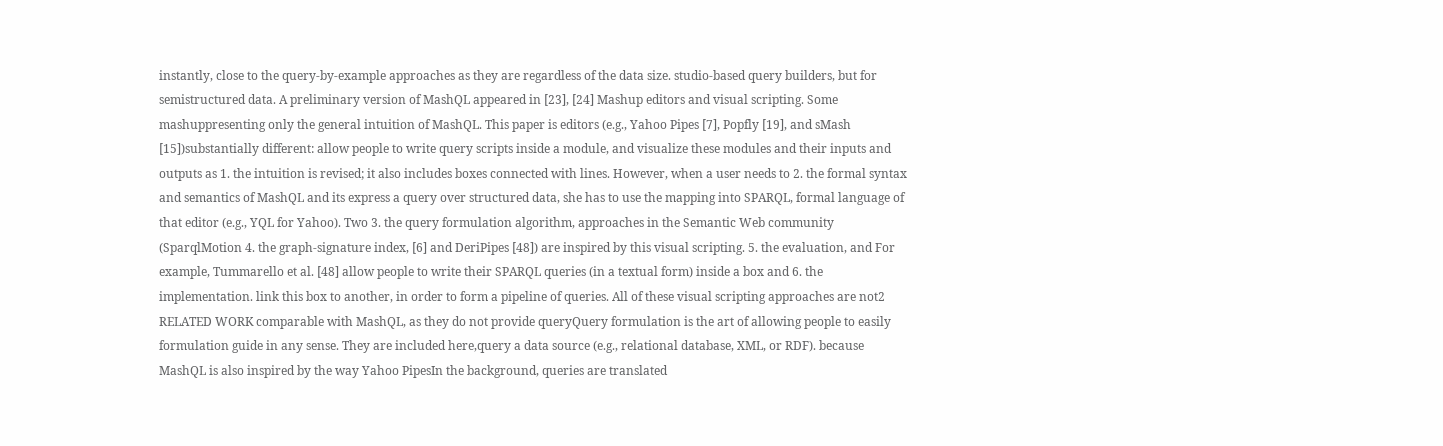instantly, close to the query-by-example approaches as they are regardless of the data size. studio-based query builders, but for semistructured data. A preliminary version of MashQL appeared in [23], [24] Mashup editors and visual scripting. Some mashuppresenting only the general intuition of MashQL. This paper is editors (e.g., Yahoo Pipes [7], Popfly [19], and sMash [15])substantially different: allow people to write query scripts inside a module, and visualize these modules and their inputs and outputs as 1. the intuition is revised; it also includes boxes connected with lines. However, when a user needs to 2. the formal syntax and semantics of MashQL and its express a query over structured data, she has to use the mapping into SPARQL, formal language of that editor (e.g., YQL for Yahoo). Two 3. the query formulation algorithm, approaches in the Semantic Web community (SparqlMotion 4. the graph-signature index, [6] and DeriPipes [48]) are inspired by this visual scripting. 5. the evaluation, and For example, Tummarello et al. [48] allow people to write their SPARQL queries (in a textual form) inside a box and 6. the implementation. link this box to another, in order to form a pipeline of queries. All of these visual scripting approaches are not2 RELATED WORK comparable with MashQL, as they do not provide queryQuery formulation is the art of allowing people to easily formulation guide in any sense. They are included here,query a data source (e.g., relational database, XML, or RDF). because MashQL is also inspired by the way Yahoo PipesIn the background, queries are translated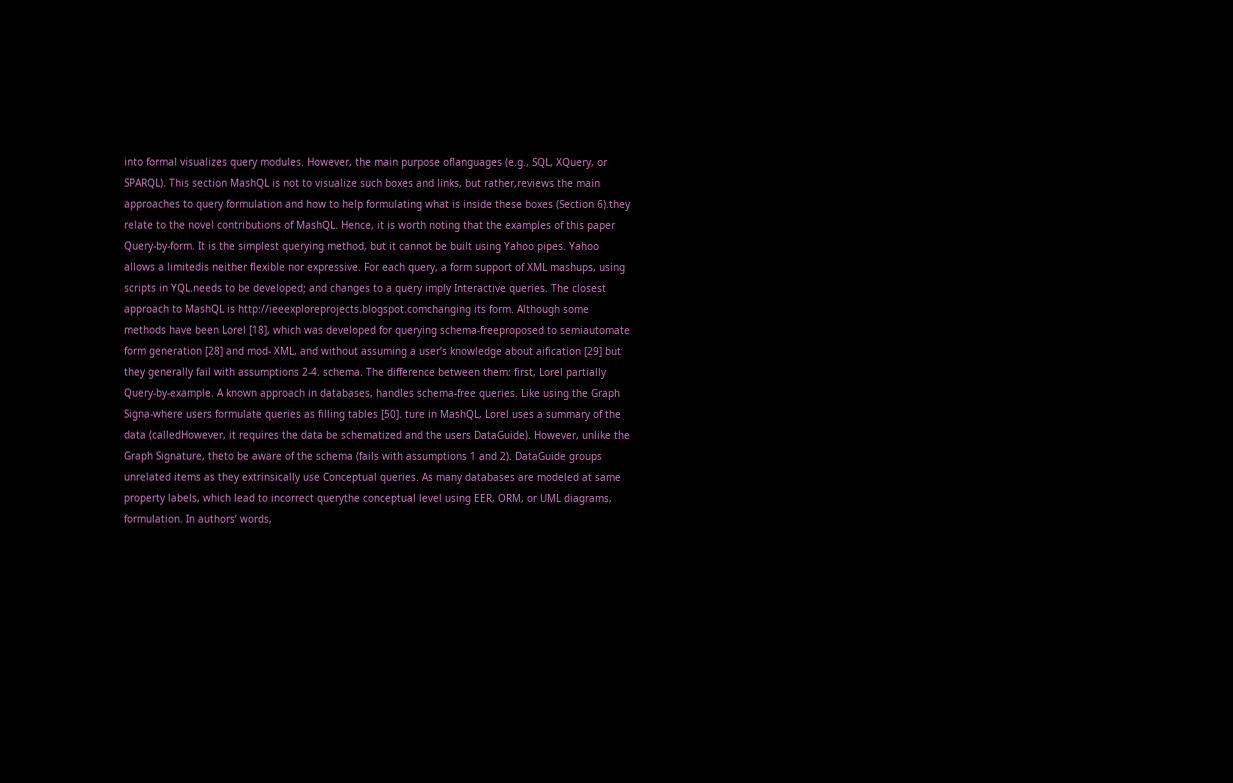into formal visualizes query modules. However, the main purpose oflanguages (e.g., SQL, XQuery, or SPARQL). This section MashQL is not to visualize such boxes and links, but rather,reviews the main approaches to query formulation and how to help formulating what is inside these boxes (Section 6).they relate to the novel contributions of MashQL. Hence, it is worth noting that the examples of this paper Query-by-form. It is the simplest querying method, but it cannot be built using Yahoo pipes. Yahoo allows a limitedis neither flexible nor expressive. For each query, a form support of XML mashups, using scripts in YQL.needs to be developed; and changes to a query imply Interactive queries. The closest approach to MashQL is http://ieeexploreprojects.blogspot.comchanging its form. Although some methods have been Lorel [18], which was developed for querying schema-freeproposed to semiautomate form generation [28] and mod- XML, and without assuming a user’s knowledge about aification [29] but they generally fail with assumptions 2-4. schema. The difference between them: first, Lorel partially Query-by-example. A known approach in databases, handles schema-free queries. Like using the Graph Signa-where users formulate queries as filling tables [50]. ture in MashQL, Lorel uses a summary of the data (calledHowever, it requires the data be schematized and the users DataGuide). However, unlike the Graph Signature, theto be aware of the schema (fails with assumptions 1 and 2). DataGuide groups unrelated items as they extrinsically use Conceptual queries. As many databases are modeled at same property labels, which lead to incorrect querythe conceptual level using EER, ORM, or UML diagrams, formulation. In authors’ words,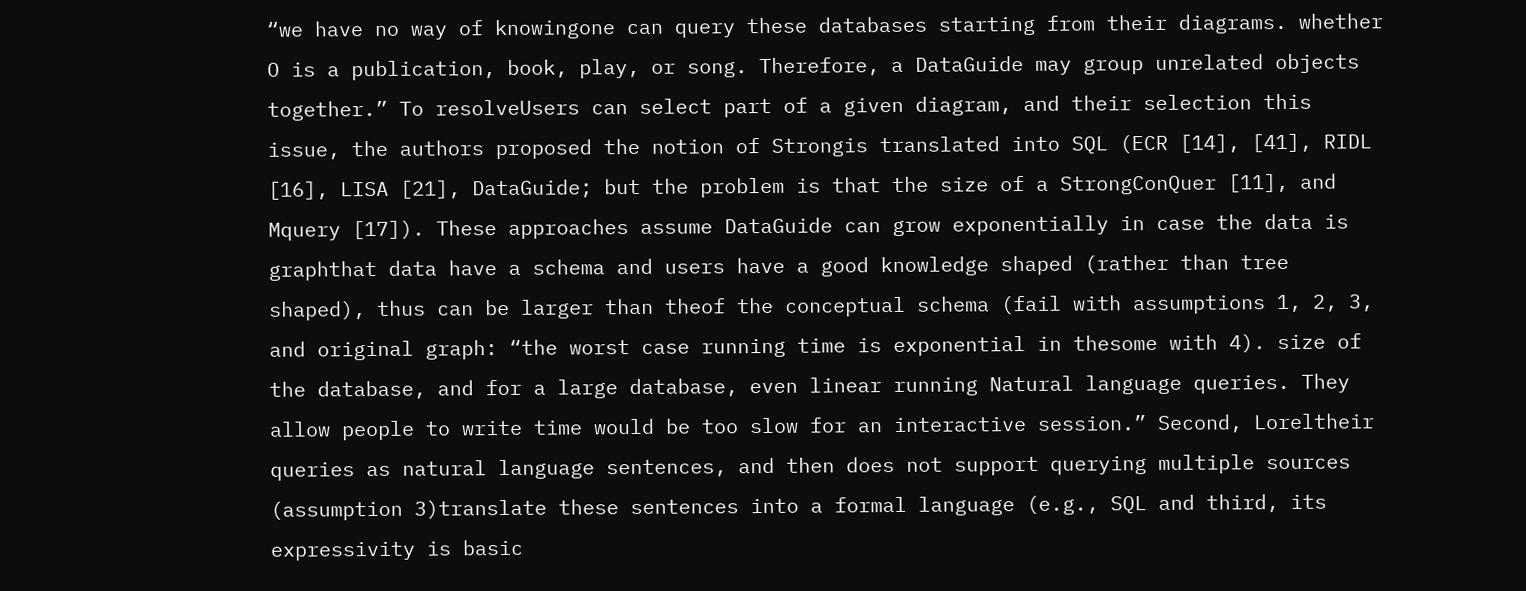“we have no way of knowingone can query these databases starting from their diagrams. whether O is a publication, book, play, or song. Therefore, a DataGuide may group unrelated objects together.” To resolveUsers can select part of a given diagram, and their selection this issue, the authors proposed the notion of Strongis translated into SQL (ECR [14], [41], RIDL [16], LISA [21], DataGuide; but the problem is that the size of a StrongConQuer [11], and Mquery [17]). These approaches assume DataGuide can grow exponentially in case the data is graphthat data have a schema and users have a good knowledge shaped (rather than tree shaped), thus can be larger than theof the conceptual schema (fail with assumptions 1, 2, 3, and original graph: “the worst case running time is exponential in thesome with 4). size of the database, and for a large database, even linear running Natural language queries. They allow people to write time would be too slow for an interactive session.” Second, Loreltheir queries as natural language sentences, and then does not support querying multiple sources (assumption 3)translate these sentences into a formal language (e.g., SQL and third, its expressivity is basic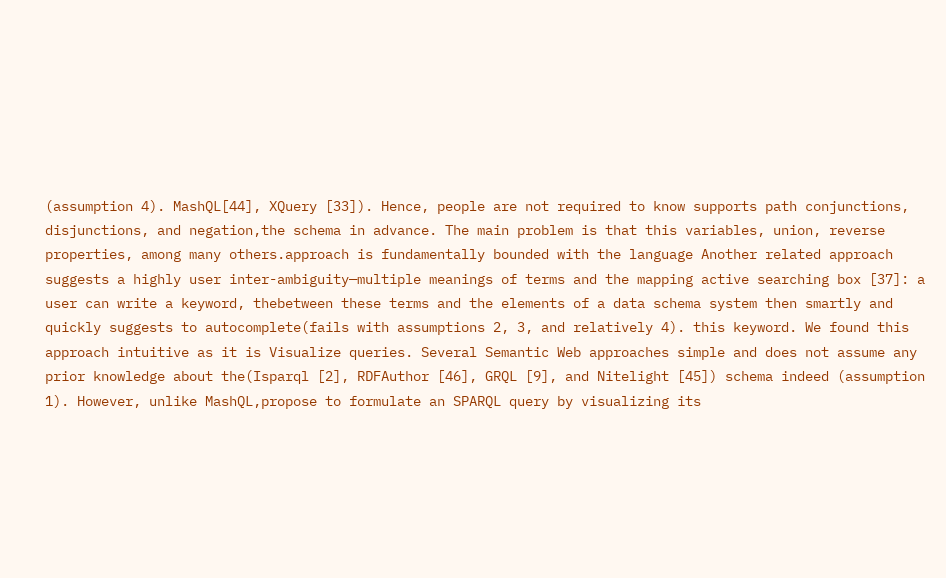(assumption 4). MashQL[44], XQuery [33]). Hence, people are not required to know supports path conjunctions, disjunctions, and negation,the schema in advance. The main problem is that this variables, union, reverse properties, among many others.approach is fundamentally bounded with the language Another related approach suggests a highly user inter-ambiguity—multiple meanings of terms and the mapping active searching box [37]: a user can write a keyword, thebetween these terms and the elements of a data schema system then smartly and quickly suggests to autocomplete(fails with assumptions 2, 3, and relatively 4). this keyword. We found this approach intuitive as it is Visualize queries. Several Semantic Web approaches simple and does not assume any prior knowledge about the(Isparql [2], RDFAuthor [46], GRQL [9], and Nitelight [45]) schema indeed (assumption 1). However, unlike MashQL,propose to formulate an SPARQL query by visualizing its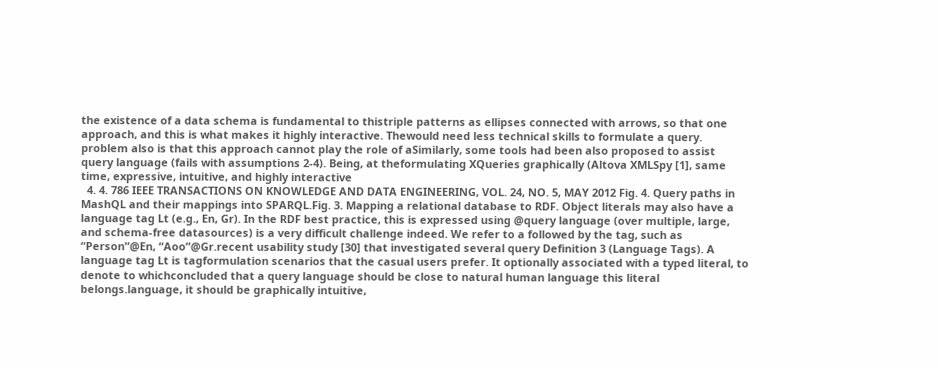the existence of a data schema is fundamental to thistriple patterns as ellipses connected with arrows, so that one approach, and this is what makes it highly interactive. Thewould need less technical skills to formulate a query. problem also is that this approach cannot play the role of aSimilarly, some tools had been also proposed to assist query language (fails with assumptions 2-4). Being, at theformulating XQueries graphically (Altova XMLSpy [1], same time, expressive, intuitive, and highly interactive
  4. 4. 786 IEEE TRANSACTIONS ON KNOWLEDGE AND DATA ENGINEERING, VOL. 24, NO. 5, MAY 2012 Fig. 4. Query paths in MashQL and their mappings into SPARQL.Fig. 3. Mapping a relational database to RDF. Object literals may also have a language tag Lt (e.g., En, Gr). In the RDF best practice, this is expressed using @query language (over multiple, large, and schema-free datasources) is a very difficult challenge indeed. We refer to a followed by the tag, such as “Person”@En, “Aoo”@Gr.recent usability study [30] that investigated several query Definition 3 (Language Tags). A language tag Lt is tagformulation scenarios that the casual users prefer. It optionally associated with a typed literal, to denote to whichconcluded that a query language should be close to natural human language this literal belongs.language, it should be graphically intuitive,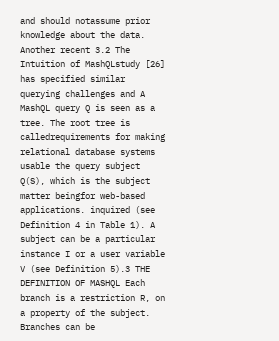and should notassume prior knowledge about the data. Another recent 3.2 The Intuition of MashQLstudy [26] has specified similar querying challenges and A MashQL query Q is seen as a tree. The root tree is calledrequirements for making relational database systems usable the query subject Q(S), which is the subject matter beingfor web-based applications. inquired (see Definition 4 in Table 1). A subject can be a particular instance I or a user variable V (see Definition 5).3 THE DEFINITION OF MASHQL Each branch is a restriction R, on a property of the subject. Branches can be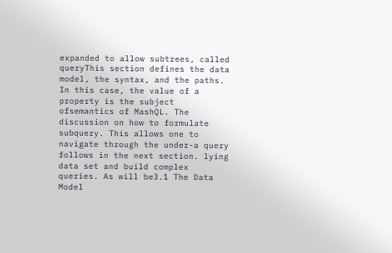expanded to allow subtrees, called queryThis section defines the data model, the syntax, and the paths. In this case, the value of a property is the subject ofsemantics of MashQL. The discussion on how to formulate subquery. This allows one to navigate through the under-a query follows in the next section. lying data set and build complex queries. As will be3.1 The Data Model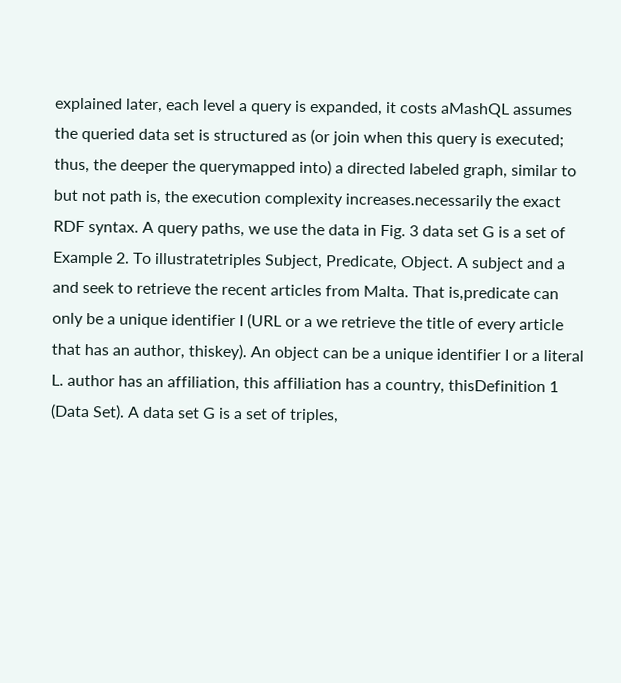explained later, each level a query is expanded, it costs aMashQL assumes the queried data set is structured as (or join when this query is executed; thus, the deeper the querymapped into) a directed labeled graph, similar to but not path is, the execution complexity increases.necessarily the exact RDF syntax. A query paths, we use the data in Fig. 3 data set G is a set of Example 2. To illustratetriples Subject, Predicate, Object. A subject and a and seek to retrieve the recent articles from Malta. That is,predicate can only be a unique identifier I (URL or a we retrieve the title of every article that has an author, thiskey). An object can be a unique identifier I or a literal L. author has an affiliation, this affiliation has a country, thisDefinition 1 (Data Set). A data set G is a set of triples,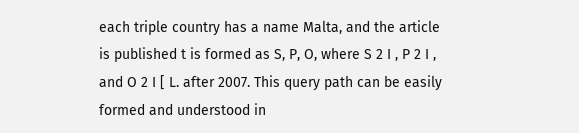each triple country has a name Malta, and the article is published t is formed as S, P, O, where S 2 I , P 2 I , and O 2 I [ L. after 2007. This query path can be easily formed and understood in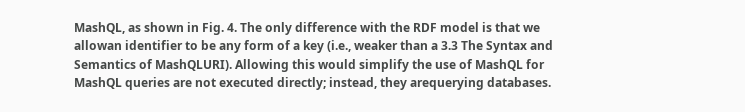MashQL, as shown in Fig. 4. The only difference with the RDF model is that we allowan identifier to be any form of a key (i.e., weaker than a 3.3 The Syntax and Semantics of MashQLURI). Allowing this would simplify the use of MashQL for MashQL queries are not executed directly; instead, they arequerying databases.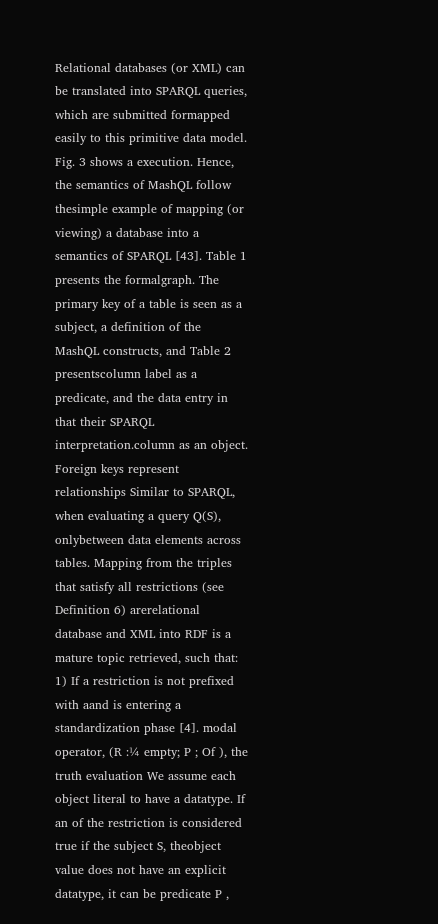Relational databases (or XML) can be translated into SPARQL queries, which are submitted formapped easily to this primitive data model. Fig. 3 shows a execution. Hence, the semantics of MashQL follow thesimple example of mapping (or viewing) a database into a semantics of SPARQL [43]. Table 1 presents the formalgraph. The primary key of a table is seen as a subject, a definition of the MashQL constructs, and Table 2 presentscolumn label as a predicate, and the data entry in that their SPARQL interpretation.column as an object. Foreign keys represent relationships Similar to SPARQL, when evaluating a query Q(S), onlybetween data elements across tables. Mapping from the triples that satisfy all restrictions (see Definition 6) arerelational database and XML into RDF is a mature topic retrieved, such that: 1) If a restriction is not prefixed with aand is entering a standardization phase [4]. modal operator, (R :¼ empty; P ; Of ), the truth evaluation We assume each object literal to have a datatype. If an of the restriction is considered true if the subject S, theobject value does not have an explicit datatype, it can be predicate P ,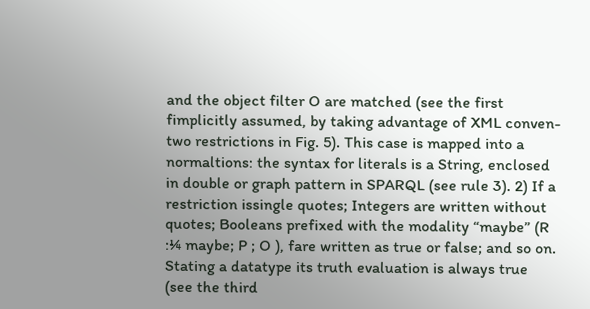and the object filter O are matched (see the first fimplicitly assumed, by taking advantage of XML conven- two restrictions in Fig. 5). This case is mapped into a normaltions: the syntax for literals is a String, enclosed in double or graph pattern in SPARQL (see rule 3). 2) If a restriction issingle quotes; Integers are written without quotes; Booleans prefixed with the modality “maybe” (R :¼ maybe; P ; O ), fare written as true or false; and so on. Stating a datatype its truth evaluation is always true (see the third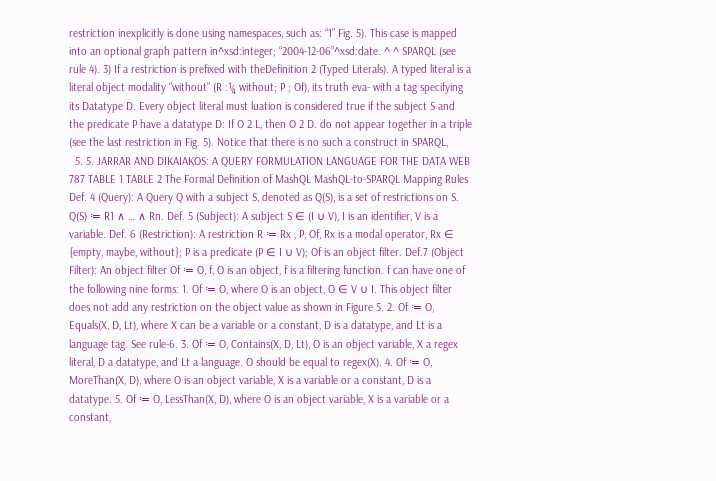restriction inexplicitly is done using namespaces, such as: “1” Fig. 5). This case is mapped into an optional graph pattern in^xsd:integer; “2004-12-06”^xsd:date. ^ ^ SPARQL (see rule 4). 3) If a restriction is prefixed with theDefinition 2 (Typed Literals). A typed literal is a literal object modality “without” (R :¼ without; P ; Of), its truth eva- with a tag specifying its Datatype D. Every object literal must luation is considered true if the subject S and the predicate P have a datatype D: If O 2 L, then O 2 D. do not appear together in a triple (see the last restriction in Fig. 5). Notice that there is no such a construct in SPARQL,
  5. 5. JARRAR AND DIKAIAKOS: A QUERY FORMULATION LANGUAGE FOR THE DATA WEB 787 TABLE 1 TABLE 2 The Formal Definition of MashQL MashQL-to-SPARQL Mapping Rules Def. 4 (Query): A Query Q with a subject S, denoted as Q(S), is a set of restrictions on S. Q(S) ≔ R1 ∧ … ∧ Rn. Def. 5 (Subject): A subject S ∈ (I ∪ V), I is an identifier, V is a variable. Def. 6 (Restriction): A restriction R ≔ Rx , P, Of, Rx is a modal operator, Rx ∈ {empty, maybe, without}; P is a predicate (P ∈ I ∪ V); Of is an object filter. Def.7 (Object Filter): An object filter Of ≔ O, f, O is an object, f is a filtering function. f can have one of the following nine forms: 1. Of ≔ O, where O is an object, O ∈ V ∪ I. This object filter does not add any restriction on the object value as shown in Figure 5. 2. Of ≔ O, Equals(X, D, Lt), where X can be a variable or a constant, D is a datatype, and Lt is a language tag. See rule-6. 3. Of ≔ O, Contains(X, D, Lt), O is an object variable, X a regex literal, D a datatype, and Lt a language. O should be equal to regex(X). 4. Of ≔ O, MoreThan(X, D), where O is an object variable, X is a variable or a constant, D is a datatype. 5. Of ≔ O, LessThan(X, D), where O is an object variable, X is a variable or a constant,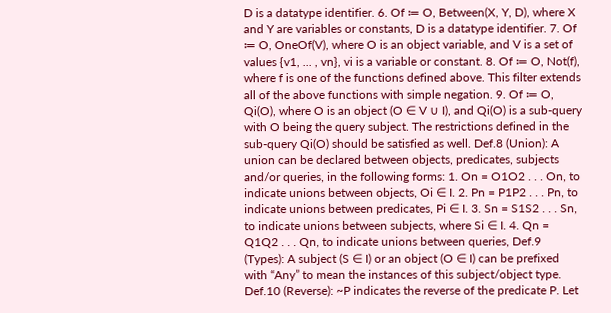D is a datatype identifier. 6. Of ≔ O, Between(X, Y, D), where X and Y are variables or constants, D is a datatype identifier. 7. Of ≔ O, OneOf(V), where O is an object variable, and V is a set of values {v1, ... , vn}, vi is a variable or constant. 8. Of ≔ O, Not(f), where f is one of the functions defined above. This filter extends all of the above functions with simple negation. 9. Of ≔ O, Qi(O), where O is an object (O ∈ V ∪ I), and Qi(O) is a sub-query with O being the query subject. The restrictions defined in the sub-query Qi(O) should be satisfied as well. Def.8 (Union): A union can be declared between objects, predicates, subjects and/or queries, in the following forms: 1. On = O1O2 . . . On, to indicate unions between objects, Oi ∈ I. 2. Pn = P1P2 . . . Pn, to indicate unions between predicates, Pi ∈ I. 3. Sn = S1S2 . . . Sn, to indicate unions between subjects, where Si ∈ I. 4. Qn = Q1Q2 . . . Qn, to indicate unions between queries, Def.9 (Types): A subject (S ∈ I) or an object (O ∈ I) can be prefixed with “Any” to mean the instances of this subject/object type. Def.10 (Reverse): ~P indicates the reverse of the predicate P. Let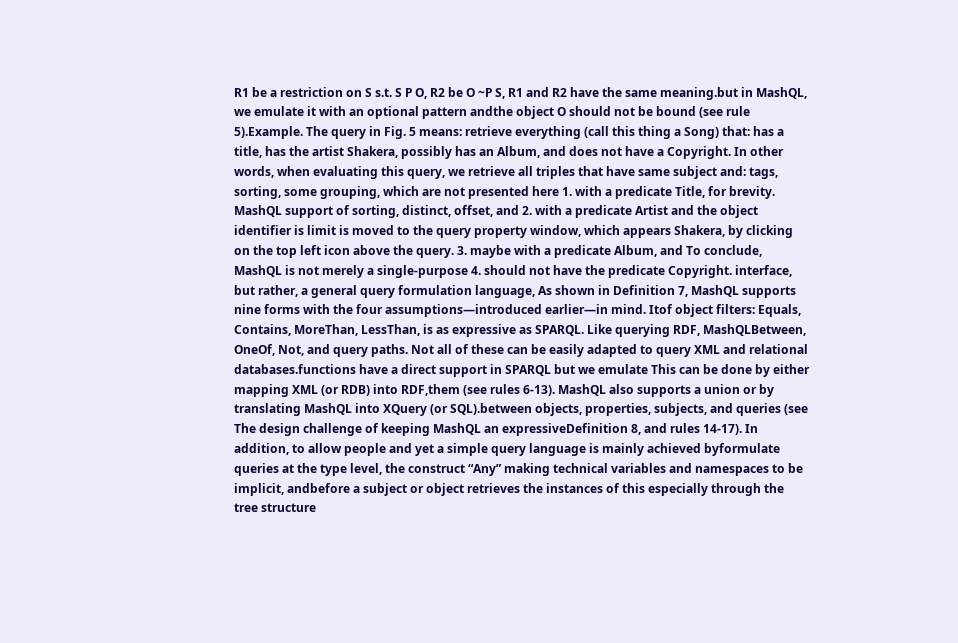R1 be a restriction on S s.t. S P O, R2 be O ~P S, R1 and R2 have the same meaning.but in MashQL, we emulate it with an optional pattern andthe object O should not be bound (see rule 5).Example. The query in Fig. 5 means: retrieve everything (call this thing a Song) that: has a title, has the artist Shakera, possibly has an Album, and does not have a Copyright. In other words, when evaluating this query, we retrieve all triples that have same subject and: tags, sorting, some grouping, which are not presented here 1. with a predicate Title, for brevity. MashQL support of sorting, distinct, offset, and 2. with a predicate Artist and the object identifier is limit is moved to the query property window, which appears Shakera, by clicking on the top left icon above the query. 3. maybe with a predicate Album, and To conclude, MashQL is not merely a single-purpose 4. should not have the predicate Copyright. interface, but rather, a general query formulation language, As shown in Definition 7, MashQL supports nine forms with the four assumptions—introduced earlier—in mind. Itof object filters: Equals, Contains, MoreThan, LessThan, is as expressive as SPARQL. Like querying RDF, MashQLBetween, OneOf, Not, and query paths. Not all of these can be easily adapted to query XML and relational databases.functions have a direct support in SPARQL but we emulate This can be done by either mapping XML (or RDB) into RDF,them (see rules 6-13). MashQL also supports a union or by translating MashQL into XQuery (or SQL).between objects, properties, subjects, and queries (see The design challenge of keeping MashQL an expressiveDefinition 8, and rules 14-17). In addition, to allow people and yet a simple query language is mainly achieved byformulate queries at the type level, the construct “Any” making technical variables and namespaces to be implicit, andbefore a subject or object retrieves the instances of this especially through the tree structure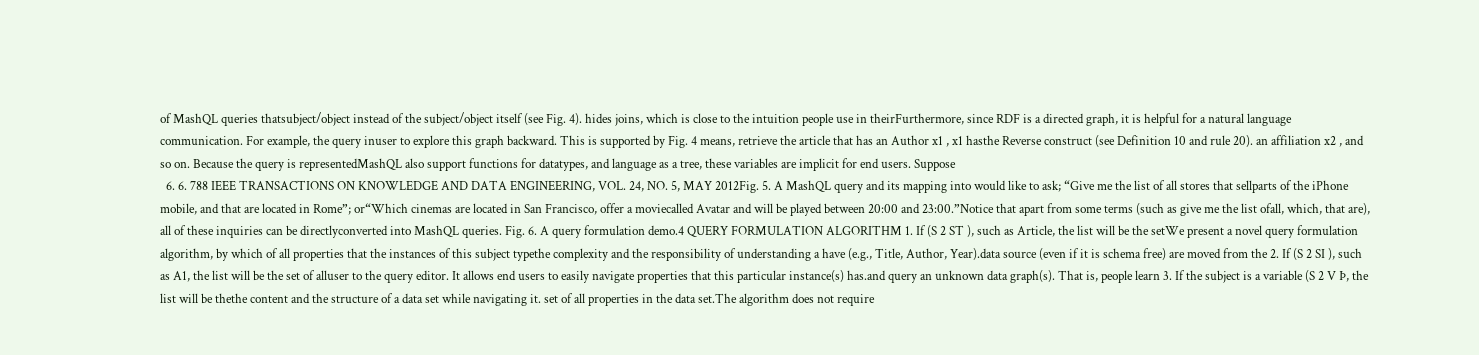of MashQL queries thatsubject/object instead of the subject/object itself (see Fig. 4). hides joins, which is close to the intuition people use in theirFurthermore, since RDF is a directed graph, it is helpful for a natural language communication. For example, the query inuser to explore this graph backward. This is supported by Fig. 4 means, retrieve the article that has an Author x1 , x1 hasthe Reverse construct (see Definition 10 and rule 20). an affiliation x2 , and so on. Because the query is representedMashQL also support functions for datatypes, and language as a tree, these variables are implicit for end users. Suppose
  6. 6. 788 IEEE TRANSACTIONS ON KNOWLEDGE AND DATA ENGINEERING, VOL. 24, NO. 5, MAY 2012Fig. 5. A MashQL query and its mapping into would like to ask; “Give me the list of all stores that sellparts of the iPhone mobile, and that are located in Rome”; or“Which cinemas are located in San Francisco, offer a moviecalled Avatar and will be played between 20:00 and 23:00.”Notice that apart from some terms (such as give me the list ofall, which, that are), all of these inquiries can be directlyconverted into MashQL queries. Fig. 6. A query formulation demo.4 QUERY FORMULATION ALGORITHM 1. If (S 2 ST ), such as Article, the list will be the setWe present a novel query formulation algorithm, by which of all properties that the instances of this subject typethe complexity and the responsibility of understanding a have (e.g., Title, Author, Year).data source (even if it is schema free) are moved from the 2. If (S 2 SI ), such as A1, the list will be the set of alluser to the query editor. It allows end users to easily navigate properties that this particular instance(s) has.and query an unknown data graph(s). That is, people learn 3. If the subject is a variable (S 2 V Þ, the list will be thethe content and the structure of a data set while navigating it. set of all properties in the data set.The algorithm does not require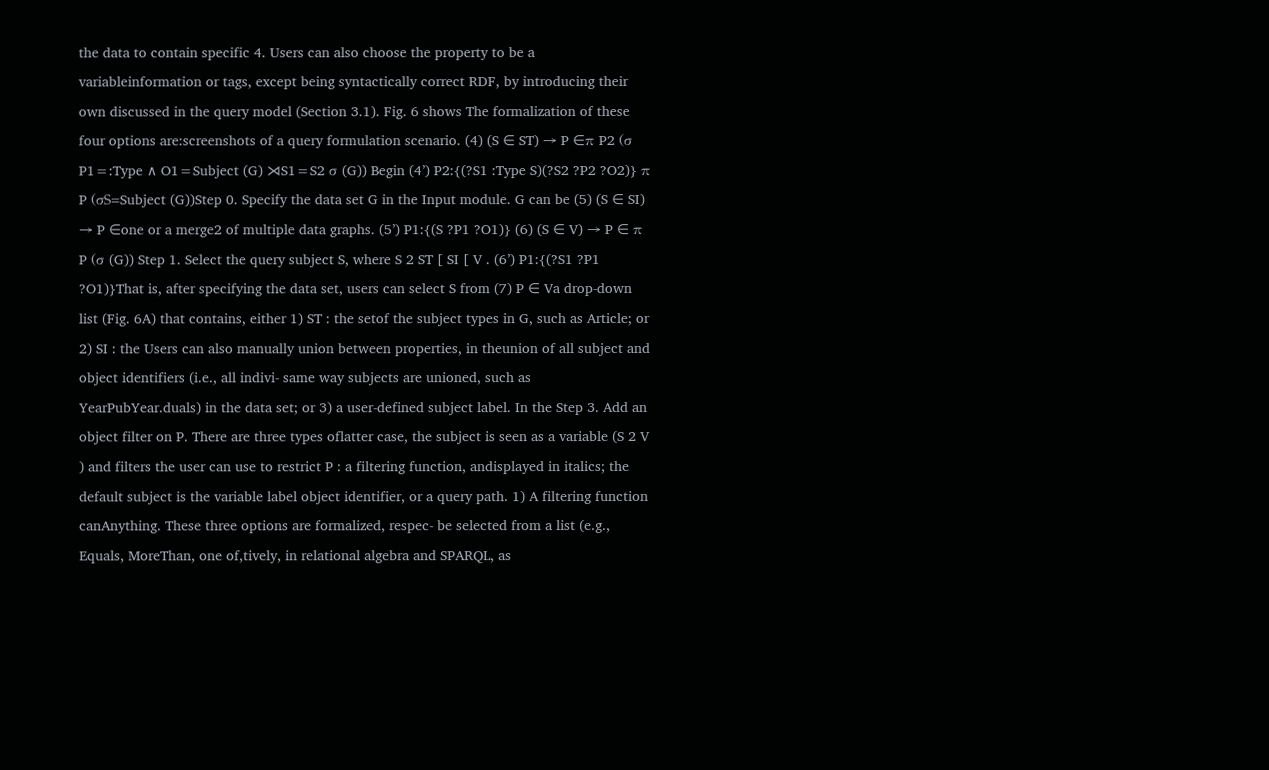the data to contain specific 4. Users can also choose the property to be a variableinformation or tags, except being syntactically correct RDF, by introducing their own discussed in the query model (Section 3.1). Fig. 6 shows The formalization of these four options are:screenshots of a query formulation scenario. (4) (S ∈ ST) → P ∈π P2 (σ P1=:Type ∧ O1=Subject (G) ⋊S1=S2 σ (G)) Begin (4’) P2:{(?S1 :Type S)(?S2 ?P2 ?O2)} π P (σS=Subject (G))Step 0. Specify the data set G in the Input module. G can be (5) (S ∈ SI) → P ∈one or a merge2 of multiple data graphs. (5’) P1:{(S ?P1 ?O1)} (6) (S ∈ V) → P ∈ π P (σ (G)) Step 1. Select the query subject S, where S 2 ST [ SI [ V . (6’) P1:{(?S1 ?P1 ?O1)}That is, after specifying the data set, users can select S from (7) P ∈ Va drop-down list (Fig. 6A) that contains, either 1) ST : the setof the subject types in G, such as Article; or 2) SI : the Users can also manually union between properties, in theunion of all subject and object identifiers (i.e., all indivi- same way subjects are unioned, such as YearPubYear.duals) in the data set; or 3) a user-defined subject label. In the Step 3. Add an object filter on P. There are three types oflatter case, the subject is seen as a variable (S 2 V ) and filters the user can use to restrict P : a filtering function, andisplayed in italics; the default subject is the variable label object identifier, or a query path. 1) A filtering function canAnything. These three options are formalized, respec- be selected from a list (e.g., Equals, MoreThan, one of,tively, in relational algebra and SPARQL, as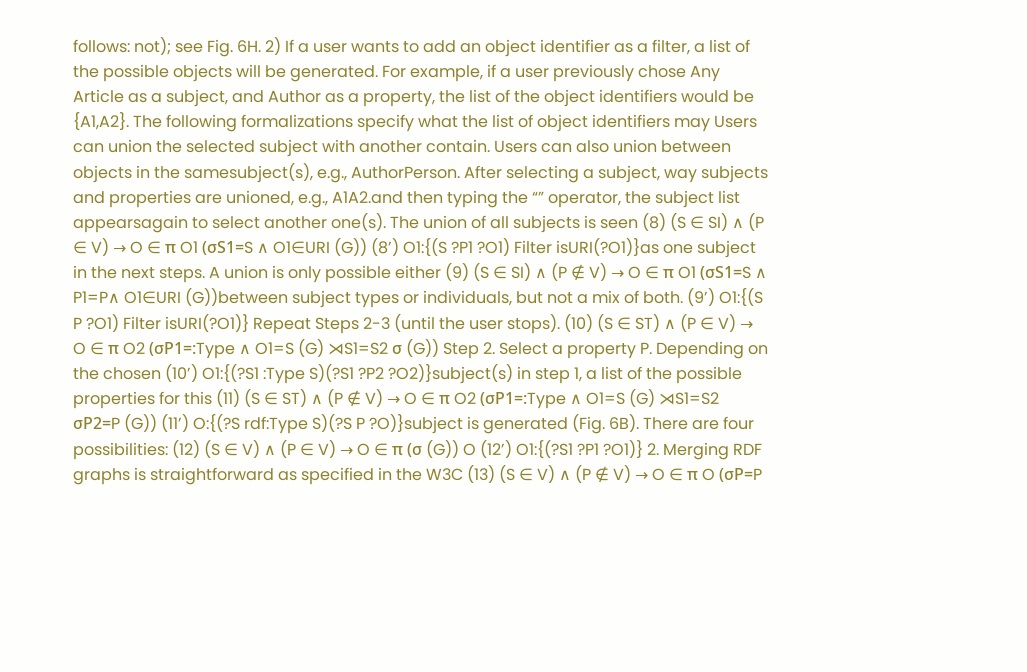follows: not); see Fig. 6H. 2) If a user wants to add an object identifier as a filter, a list of the possible objects will be generated. For example, if a user previously chose Any Article as a subject, and Author as a property, the list of the object identifiers would be {A1,A2}. The following formalizations specify what the list of object identifiers may Users can union the selected subject with another contain. Users can also union between objects in the samesubject(s), e.g., AuthorPerson. After selecting a subject, way subjects and properties are unioned, e.g., A1A2.and then typing the “” operator, the subject list appearsagain to select another one(s). The union of all subjects is seen (8) (S ∈ SI) ∧ (P ∈ V) → O ∈ π O1 (σS1=S ∧ O1∈URI (G)) (8’) O1:{(S ?P1 ?O1) Filter isURI(?O1)}as one subject in the next steps. A union is only possible either (9) (S ∈ SI) ∧ (P ∉ V) → O ∈ π O1 (σS1=S ∧ P1=P∧ O1∈URI (G))between subject types or individuals, but not a mix of both. (9’) O1:{(S P ?O1) Filter isURI(?O1)} Repeat Steps 2-3 (until the user stops). (10) (S ∈ ST) ∧ (P ∈ V) → O ∈ π O2 (σP1=:Type ∧ O1=S (G) ⋊S1=S2 σ (G)) Step 2. Select a property P. Depending on the chosen (10’) O1:{(?S1 :Type S)(?S1 ?P2 ?O2)}subject(s) in step 1, a list of the possible properties for this (11) (S ∈ ST) ∧ (P ∉ V) → O ∈ π O2 (σP1=:Type ∧ O1=S (G) ⋊S1=S2 σP2=P (G)) (11’) O:{(?S rdf:Type S)(?S P ?O)}subject is generated (Fig. 6B). There are four possibilities: (12) (S ∈ V) ∧ (P ∈ V) → O ∈ π (σ (G)) O (12’) O1:{(?S1 ?P1 ?O1)} 2. Merging RDF graphs is straightforward as specified in the W3C (13) (S ∈ V) ∧ (P ∉ V) → O ∈ π O (σP=P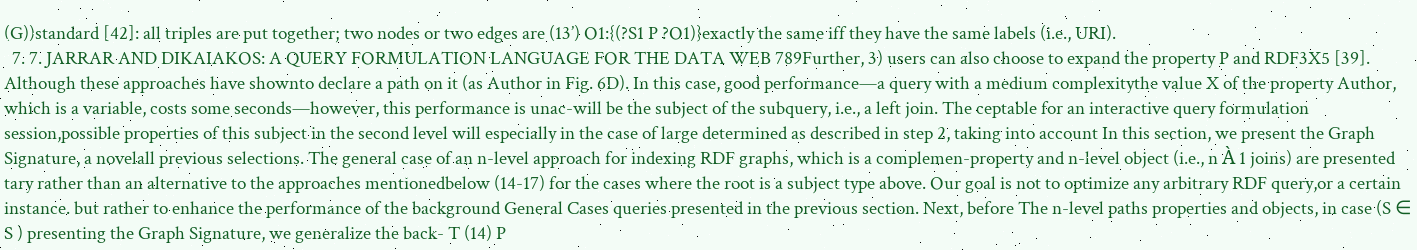(G))standard [42]: all triples are put together; two nodes or two edges are (13’) O1:{(?S1 P ?O1)}exactly the same iff they have the same labels (i.e., URI).
  7. 7. JARRAR AND DIKAIAKOS: A QUERY FORMULATION LANGUAGE FOR THE DATA WEB 789Further, 3) users can also choose to expand the property P and RDF3X5 [39]. Although these approaches have shownto declare a path on it (as Author in Fig. 6D). In this case, good performance—a query with a medium complexitythe value X of the property Author, which is a variable, costs some seconds—however, this performance is unac-will be the subject of the subquery, i.e., a left join. The ceptable for an interactive query formulation session,possible properties of this subject in the second level will especially in the case of large determined as described in step 2, taking into account In this section, we present the Graph Signature, a novelall previous selections. The general case of an n-level approach for indexing RDF graphs, which is a complemen-property and n-level object (i.e., n À 1 joins) are presented tary rather than an alternative to the approaches mentionedbelow (14-17) for the cases where the root is a subject type above. Our goal is not to optimize any arbitrary RDF query,or a certain instance. but rather to enhance the performance of the background General Cases queries presented in the previous section. Next, before The n-level paths properties and objects, in case (S ∈ S ) presenting the Graph Signature, we generalize the back- T (14) P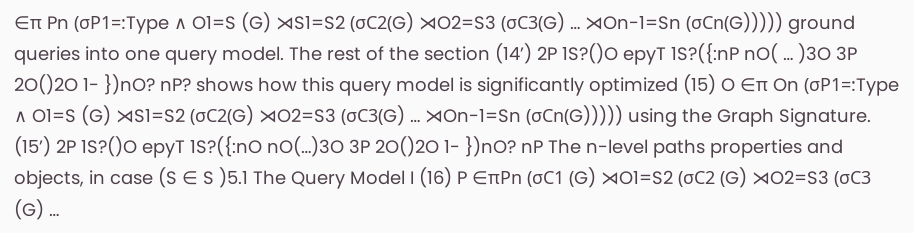∈π Pn (σP1=:Type ∧ O1=S (G) ⋊S1=S2 (σC2(G) ⋊O2=S3 (σC3(G) … ⋊On-1=Sn (σCn(G))))) ground queries into one query model. The rest of the section (14’) 2P 1S?()O epyT 1S?({:nP nO( … )3O 3P 2O()2O 1- })nO? nP? shows how this query model is significantly optimized (15) O ∈π On (σP1=:Type ∧ O1=S (G) ⋊S1=S2 (σC2(G) ⋊O2=S3 (σC3(G) … ⋊On-1=Sn (σCn(G))))) using the Graph Signature. (15’) 2P 1S?()O epyT 1S?({:nO nO(…)3O 3P 2O()2O 1- })nO? nP The n-level paths properties and objects, in case (S ∈ S )5.1 The Query Model I (16) P ∈πPn (σC1 (G) ⋊O1=S2 (σC2 (G) ⋊O2=S3 (σC3 (G) …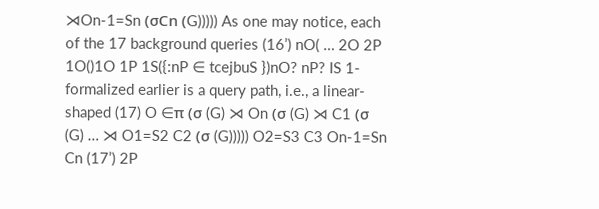⋊On-1=Sn (σCn (G))))) As one may notice, each of the 17 background queries (16’) nO( … 2O 2P 1O()1O 1P 1S({:nP ∈ tcejbuS })nO? nP? IS 1- formalized earlier is a query path, i.e., a linear-shaped (17) O ∈π (σ (G) ⋊ On (σ (G) ⋊ C1 (σ (G) … ⋊ O1=S2 C2 (σ (G))))) O2=S3 C3 On-1=Sn Cn (17’) 2P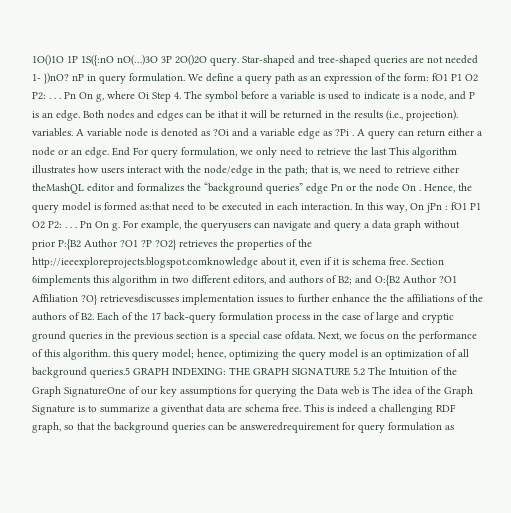1O()1O 1P 1S({:nO nO(…)3O 3P 2O()2O query. Star-shaped and tree-shaped queries are not needed 1- })nO? nP in query formulation. We define a query path as an expression of the form: fO1 P1 O2 P2: . . . Pn On g, where Oi Step 4. The symbol before a variable is used to indicate is a node, and P is an edge. Both nodes and edges can be ithat it will be returned in the results (i.e., projection). variables. A variable node is denoted as ?Oi and a variable edge as ?Pi . A query can return either a node or an edge. End For query formulation, we only need to retrieve the last This algorithm illustrates how users interact with the node/edge in the path; that is, we need to retrieve either theMashQL editor and formalizes the “background queries” edge Pn or the node On . Hence, the query model is formed as:that need to be executed in each interaction. In this way, On jPn : fO1 P1 O2 P2: . . . Pn On g. For example, the queryusers can navigate and query a data graph without prior P:{B2 Author ?O1 ?P ?O2} retrieves the properties of the http://ieeexploreprojects.blogspot.comknowledge about it, even if it is schema free. Section 6implements this algorithm in two different editors, and authors of B2; and O:{B2 Author ?O1 Affiliation ?O} retrievesdiscusses implementation issues to further enhance the the affiliations of the authors of B2. Each of the 17 back-query formulation process in the case of large and cryptic ground queries in the previous section is a special case ofdata. Next, we focus on the performance of this algorithm. this query model; hence, optimizing the query model is an optimization of all background queries.5 GRAPH INDEXING: THE GRAPH SIGNATURE 5.2 The Intuition of the Graph SignatureOne of our key assumptions for querying the Data web is The idea of the Graph Signature is to summarize a giventhat data are schema free. This is indeed a challenging RDF graph, so that the background queries can be answeredrequirement for query formulation as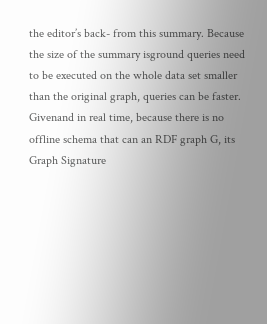the editor’s back- from this summary. Because the size of the summary isground queries need to be executed on the whole data set smaller than the original graph, queries can be faster. Givenand in real time, because there is no offline schema that can an RDF graph G, its Graph Signature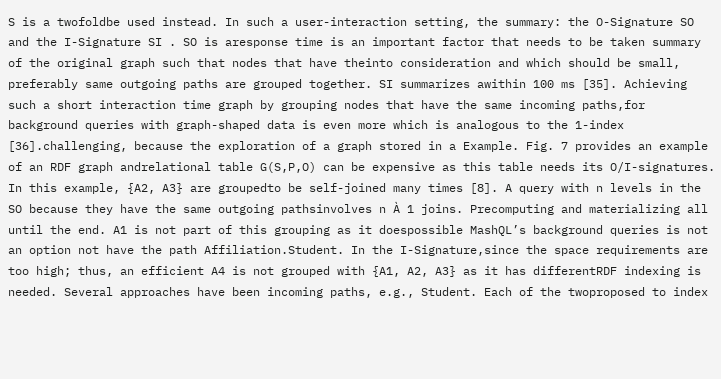S is a twofoldbe used instead. In such a user-interaction setting, the summary: the O-Signature SO and the I-Signature SI . SO is aresponse time is an important factor that needs to be taken summary of the original graph such that nodes that have theinto consideration and which should be small, preferably same outgoing paths are grouped together. SI summarizes awithin 100 ms [35]. Achieving such a short interaction time graph by grouping nodes that have the same incoming paths,for background queries with graph-shaped data is even more which is analogous to the 1-index [36].challenging, because the exploration of a graph stored in a Example. Fig. 7 provides an example of an RDF graph andrelational table G(S,P,O) can be expensive as this table needs its O/I-signatures. In this example, {A2, A3} are groupedto be self-joined many times [8]. A query with n levels in the SO because they have the same outgoing pathsinvolves n À 1 joins. Precomputing and materializing all until the end. A1 is not part of this grouping as it doespossible MashQL’s background queries is not an option not have the path Affiliation.Student. In the I-Signature,since the space requirements are too high; thus, an efficient A4 is not grouped with {A1, A2, A3} as it has differentRDF indexing is needed. Several approaches have been incoming paths, e.g., Student. Each of the twoproposed to index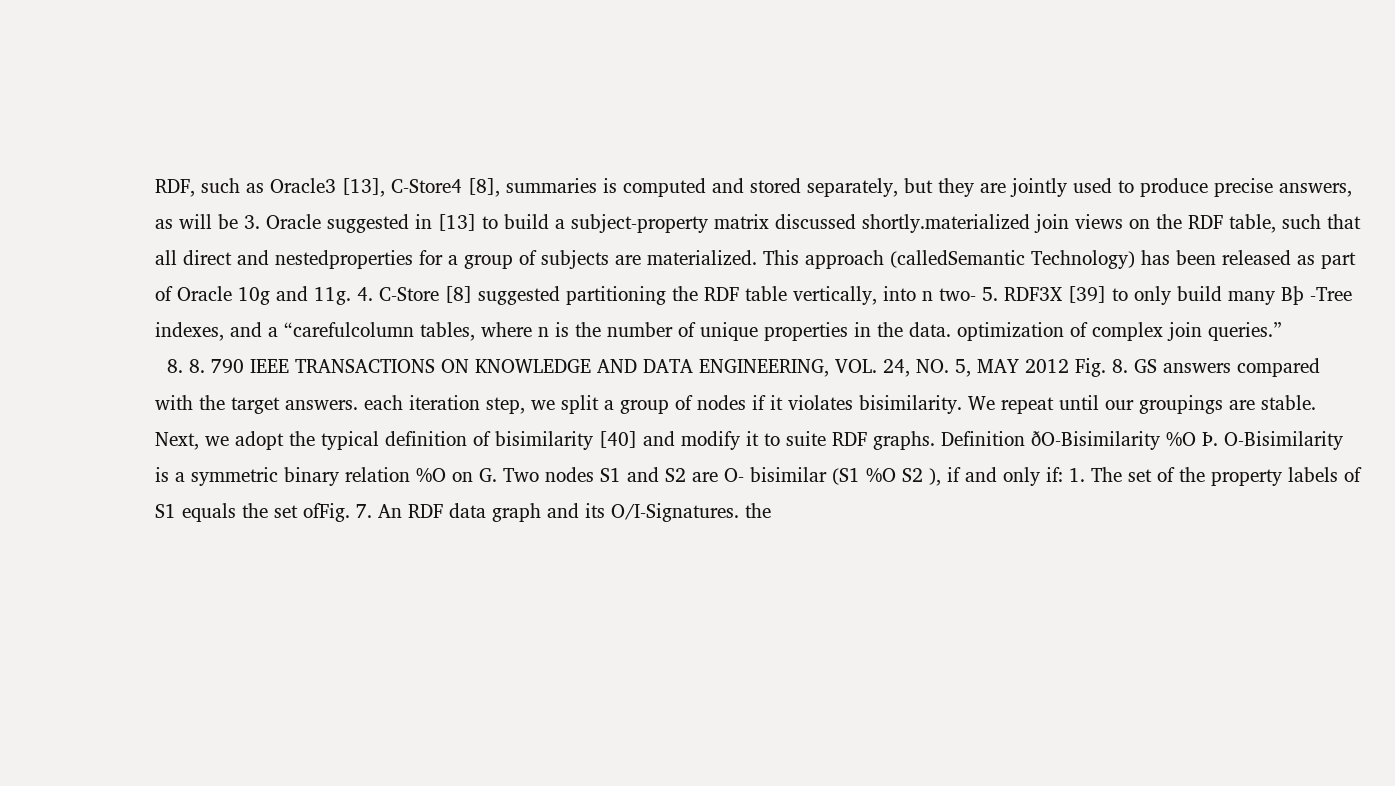RDF, such as Oracle3 [13], C-Store4 [8], summaries is computed and stored separately, but they are jointly used to produce precise answers, as will be 3. Oracle suggested in [13] to build a subject-property matrix discussed shortly.materialized join views on the RDF table, such that all direct and nestedproperties for a group of subjects are materialized. This approach (calledSemantic Technology) has been released as part of Oracle 10g and 11g. 4. C-Store [8] suggested partitioning the RDF table vertically, into n two- 5. RDF3X [39] to only build many Bþ -Tree indexes, and a “carefulcolumn tables, where n is the number of unique properties in the data. optimization of complex join queries.”
  8. 8. 790 IEEE TRANSACTIONS ON KNOWLEDGE AND DATA ENGINEERING, VOL. 24, NO. 5, MAY 2012 Fig. 8. GS answers compared with the target answers. each iteration step, we split a group of nodes if it violates bisimilarity. We repeat until our groupings are stable. Next, we adopt the typical definition of bisimilarity [40] and modify it to suite RDF graphs. Definition ðO-Bisimilarity %O Þ. O-Bisimilarity is a symmetric binary relation %O on G. Two nodes S1 and S2 are O- bisimilar (S1 %O S2 ), if and only if: 1. The set of the property labels of S1 equals the set ofFig. 7. An RDF data graph and its O/I-Signatures. the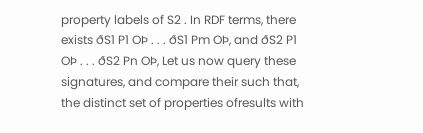property labels of S2 . In RDF terms, there exists ðS1 P1 OÞ . . . ðS1 Pm OÞ, and ðS2 P1 OÞ . . . ðS2 Pn OÞ, Let us now query these signatures, and compare their such that, the distinct set of properties ofresults with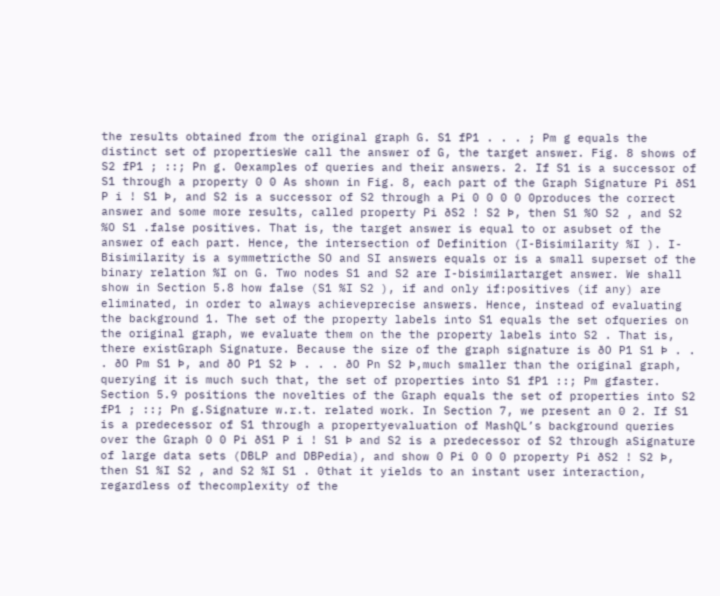the results obtained from the original graph G. S1 fP1 . . . ; Pm g equals the distinct set of propertiesWe call the answer of G, the target answer. Fig. 8 shows of S2 fP1 ; ::; Pn g. 0examples of queries and their answers. 2. If S1 is a successor of S1 through a property 0 0 As shown in Fig. 8, each part of the Graph Signature Pi ðS1 P i ! S1 Þ, and S2 is a successor of S2 through a Pi 0 0 0 0 0produces the correct answer and some more results, called property Pi ðS2 ! S2 Þ, then S1 %O S2 , and S2 %O S1 .false positives. That is, the target answer is equal to or asubset of the answer of each part. Hence, the intersection of Definition (I-Bisimilarity %I ). I-Bisimilarity is a symmetricthe SO and SI answers equals or is a small superset of the binary relation %I on G. Two nodes S1 and S2 are I-bisimilartarget answer. We shall show in Section 5.8 how false (S1 %I S2 ), if and only if:positives (if any) are eliminated, in order to always achieveprecise answers. Hence, instead of evaluating the background 1. The set of the property labels into S1 equals the set ofqueries on the original graph, we evaluate them on the the property labels into S2 . That is, there existGraph Signature. Because the size of the graph signature is ðO P1 S1 Þ . . . ðO Pm S1 Þ, and ðO P1 S2 Þ . . . ðO Pn S2 Þ,much smaller than the original graph, querying it is much such that, the set of properties into S1 fP1 ::; Pm gfaster. Section 5.9 positions the novelties of the Graph equals the set of properties into S2 fP1 ; ::; Pn g.Signature w.r.t. related work. In Section 7, we present an 0 2. If S1 is a predecessor of S1 through a propertyevaluation of MashQL’s background queries over the Graph 0 0 Pi ðS1 P i ! S1 Þ and S2 is a predecessor of S2 through aSignature of large data sets (DBLP and DBPedia), and show 0 Pi 0 0 0 property Pi ðS2 ! S2 Þ, then S1 %I S2 , and S2 %I S1 . 0that it yields to an instant user interaction, regardless of thecomplexity of the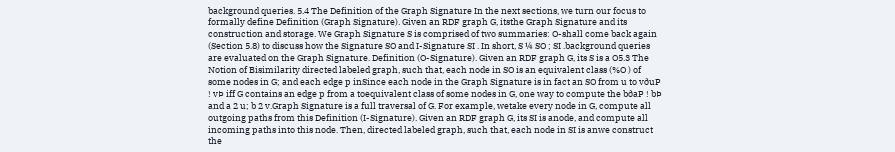background queries. 5.4 The Definition of the Graph Signature In the next sections, we turn our focus to formally define Definition (Graph Signature). Given an RDF graph G, itsthe Graph Signature and its construction and storage. We Graph Signature S is comprised of two summaries: O-shall come back again (Section 5.8) to discuss how the Signature SO and I-Signature SI . In short, S ¼ SO ; SI .background queries are evaluated on the Graph Signature. Definition (O-Signature). Given an RDF graph G, its S is a O5.3 The Notion of Bisimilarity directed labeled graph, such that, each node in SO is an equivalent class (%O ) of some nodes in G; and each edge p inSince each node in the Graph Signature is in fact an SO from u to vðuP ! vÞ iff G contains an edge p from a toequivalent class of some nodes in G, one way to compute the bðaP ! bÞ and a 2 u; b 2 v.Graph Signature is a full traversal of G. For example, wetake every node in G, compute all outgoing paths from this Definition (I-Signature). Given an RDF graph G, its SI is anode, and compute all incoming paths into this node. Then, directed labeled graph, such that, each node in SI is anwe construct the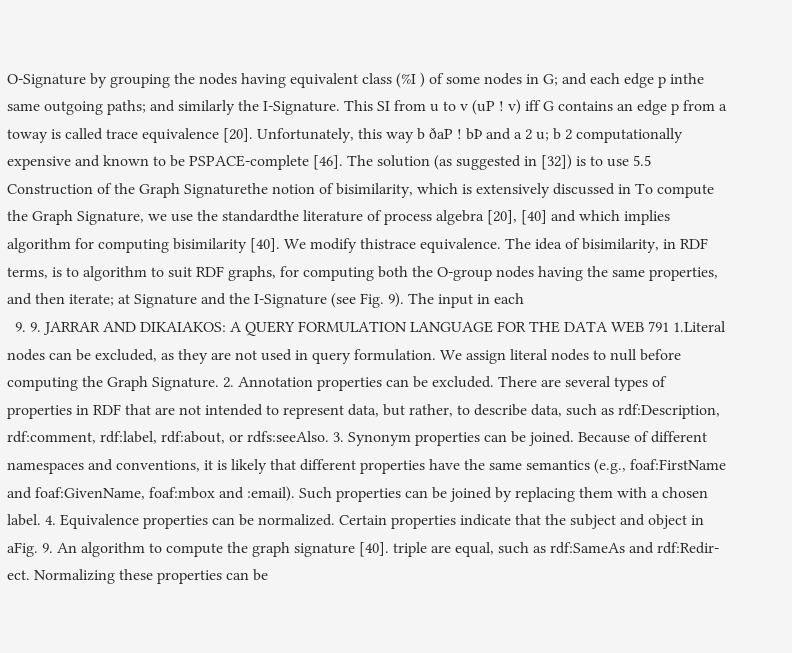O-Signature by grouping the nodes having equivalent class (%I ) of some nodes in G; and each edge p inthe same outgoing paths; and similarly the I-Signature. This SI from u to v (uP ! v) iff G contains an edge p from a toway is called trace equivalence [20]. Unfortunately, this way b ðaP ! bÞ and a 2 u; b 2 computationally expensive and known to be PSPACE-complete [46]. The solution (as suggested in [32]) is to use 5.5 Construction of the Graph Signaturethe notion of bisimilarity, which is extensively discussed in To compute the Graph Signature, we use the standardthe literature of process algebra [20], [40] and which implies algorithm for computing bisimilarity [40]. We modify thistrace equivalence. The idea of bisimilarity, in RDF terms, is to algorithm to suit RDF graphs, for computing both the O-group nodes having the same properties, and then iterate; at Signature and the I-Signature (see Fig. 9). The input in each
  9. 9. JARRAR AND DIKAIAKOS: A QUERY FORMULATION LANGUAGE FOR THE DATA WEB 791 1.Literal nodes can be excluded, as they are not used in query formulation. We assign literal nodes to null before computing the Graph Signature. 2. Annotation properties can be excluded. There are several types of properties in RDF that are not intended to represent data, but rather, to describe data, such as rdf:Description, rdf:comment, rdf:label, rdf:about, or rdfs:seeAlso. 3. Synonym properties can be joined. Because of different namespaces and conventions, it is likely that different properties have the same semantics (e.g., foaf:FirstName and foaf:GivenName, foaf:mbox and :email). Such properties can be joined by replacing them with a chosen label. 4. Equivalence properties can be normalized. Certain properties indicate that the subject and object in aFig. 9. An algorithm to compute the graph signature [40]. triple are equal, such as rdf:SameAs and rdf:Redir- ect. Normalizing these properties can be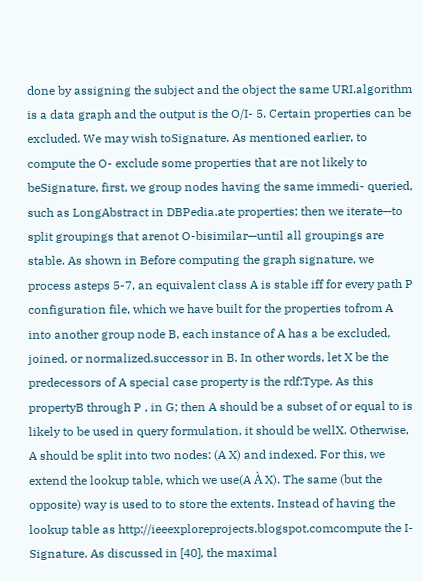done by assigning the subject and the object the same URI.algorithm is a data graph and the output is the O/I- 5. Certain properties can be excluded. We may wish toSignature. As mentioned earlier, to compute the O- exclude some properties that are not likely to beSignature, first, we group nodes having the same immedi- queried, such as LongAbstract in DBPedia.ate properties; then we iterate—to split groupings that arenot O-bisimilar—until all groupings are stable. As shown in Before computing the graph signature, we process asteps 5-7, an equivalent class A is stable iff for every path P configuration file, which we have built for the properties tofrom A into another group node B, each instance of A has a be excluded, joined, or normalized.successor in B. In other words, let X be the predecessors of A special case property is the rdf:Type. As this propertyB through P , in G; then A should be a subset of or equal to is likely to be used in query formulation, it should be wellX. Otherwise, A should be split into two nodes: (A X) and indexed. For this, we extend the lookup table, which we use(A À X). The same (but the opposite) way is used to to store the extents. Instead of having the lookup table as http://ieeexploreprojects.blogspot.comcompute the I-Signature. As discussed in [40], the maximal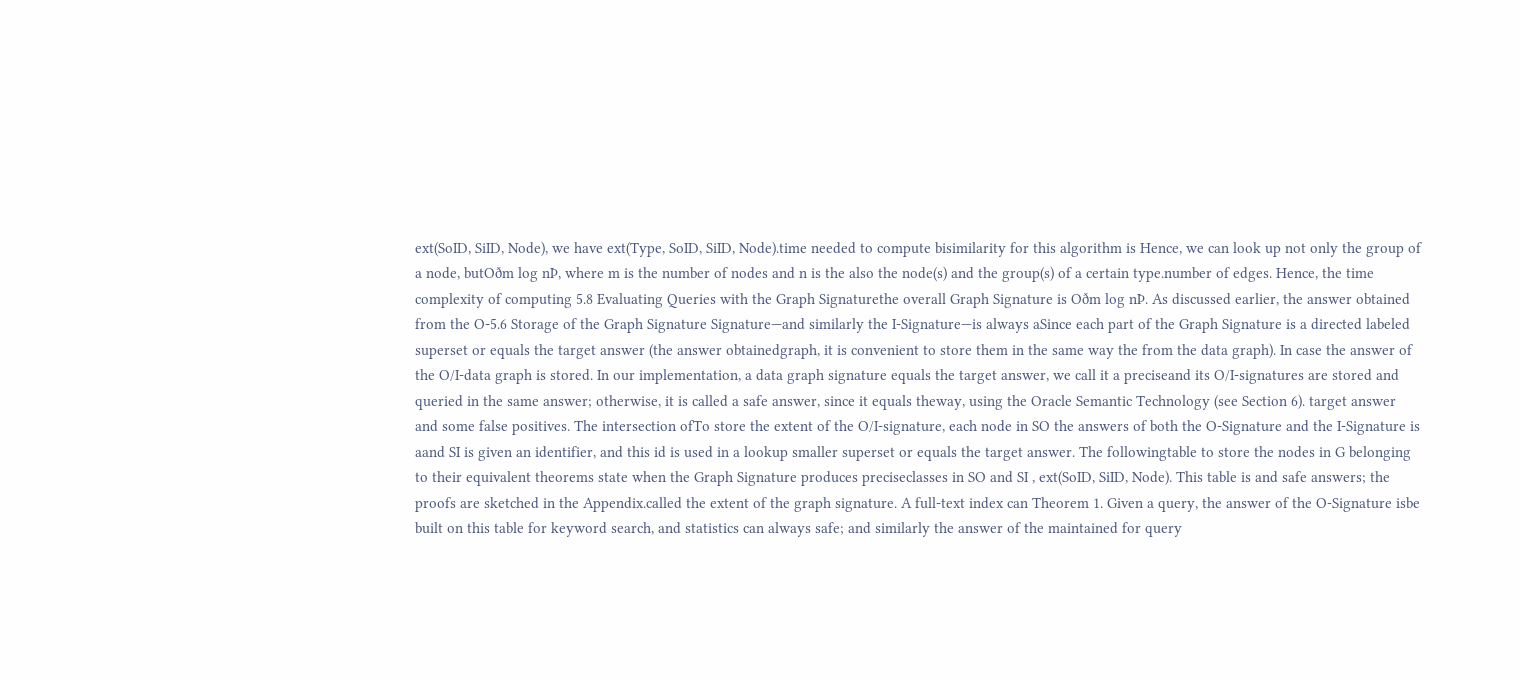ext(SoID, SiID, Node), we have ext(Type, SoID, SiID, Node).time needed to compute bisimilarity for this algorithm is Hence, we can look up not only the group of a node, butOðm log nÞ, where m is the number of nodes and n is the also the node(s) and the group(s) of a certain type.number of edges. Hence, the time complexity of computing 5.8 Evaluating Queries with the Graph Signaturethe overall Graph Signature is Oðm log nÞ. As discussed earlier, the answer obtained from the O-5.6 Storage of the Graph Signature Signature—and similarly the I-Signature—is always aSince each part of the Graph Signature is a directed labeled superset or equals the target answer (the answer obtainedgraph, it is convenient to store them in the same way the from the data graph). In case the answer of the O/I-data graph is stored. In our implementation, a data graph signature equals the target answer, we call it a preciseand its O/I-signatures are stored and queried in the same answer; otherwise, it is called a safe answer, since it equals theway, using the Oracle Semantic Technology (see Section 6). target answer and some false positives. The intersection ofTo store the extent of the O/I-signature, each node in SO the answers of both the O-Signature and the I-Signature is aand SI is given an identifier, and this id is used in a lookup smaller superset or equals the target answer. The followingtable to store the nodes in G belonging to their equivalent theorems state when the Graph Signature produces preciseclasses in SO and SI , ext(SoID, SiID, Node). This table is and safe answers; the proofs are sketched in the Appendix.called the extent of the graph signature. A full-text index can Theorem 1. Given a query, the answer of the O-Signature isbe built on this table for keyword search, and statistics can always safe; and similarly the answer of the maintained for query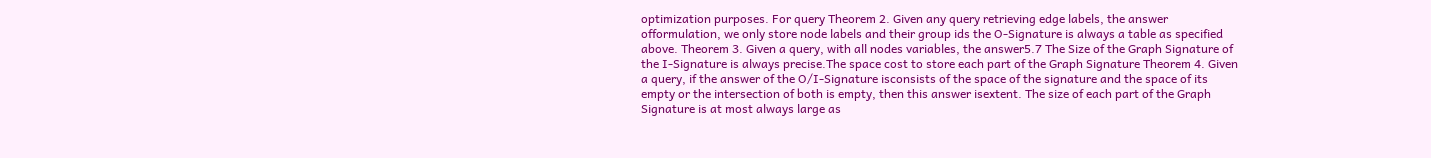optimization purposes. For query Theorem 2. Given any query retrieving edge labels, the answer offormulation, we only store node labels and their group ids the O-Signature is always a table as specified above. Theorem 3. Given a query, with all nodes variables, the answer5.7 The Size of the Graph Signature of the I-Signature is always precise.The space cost to store each part of the Graph Signature Theorem 4. Given a query, if the answer of the O/I-Signature isconsists of the space of the signature and the space of its empty or the intersection of both is empty, then this answer isextent. The size of each part of the Graph Signature is at most always large as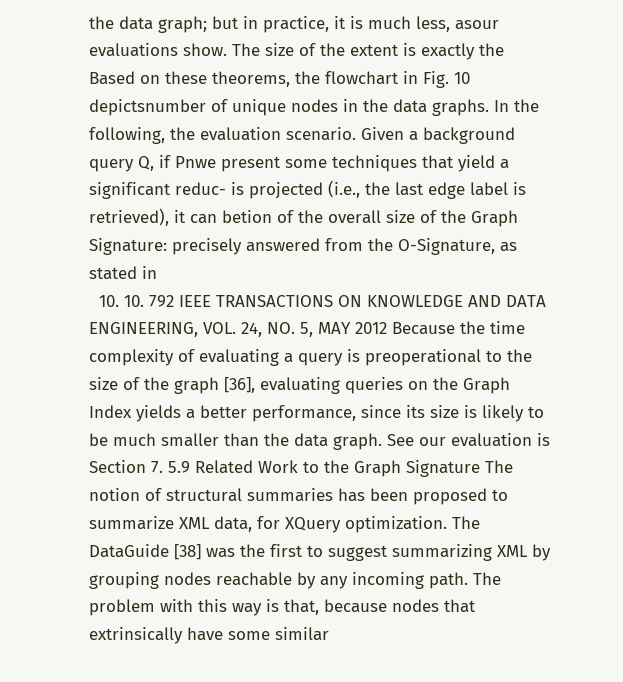the data graph; but in practice, it is much less, asour evaluations show. The size of the extent is exactly the Based on these theorems, the flowchart in Fig. 10 depictsnumber of unique nodes in the data graphs. In the following, the evaluation scenario. Given a background query Q, if Pnwe present some techniques that yield a significant reduc- is projected (i.e., the last edge label is retrieved), it can betion of the overall size of the Graph Signature: precisely answered from the O-Signature, as stated in
  10. 10. 792 IEEE TRANSACTIONS ON KNOWLEDGE AND DATA ENGINEERING, VOL. 24, NO. 5, MAY 2012 Because the time complexity of evaluating a query is preoperational to the size of the graph [36], evaluating queries on the Graph Index yields a better performance, since its size is likely to be much smaller than the data graph. See our evaluation is Section 7. 5.9 Related Work to the Graph Signature The notion of structural summaries has been proposed to summarize XML data, for XQuery optimization. The DataGuide [38] was the first to suggest summarizing XML by grouping nodes reachable by any incoming path. The problem with this way is that, because nodes that extrinsically have some similar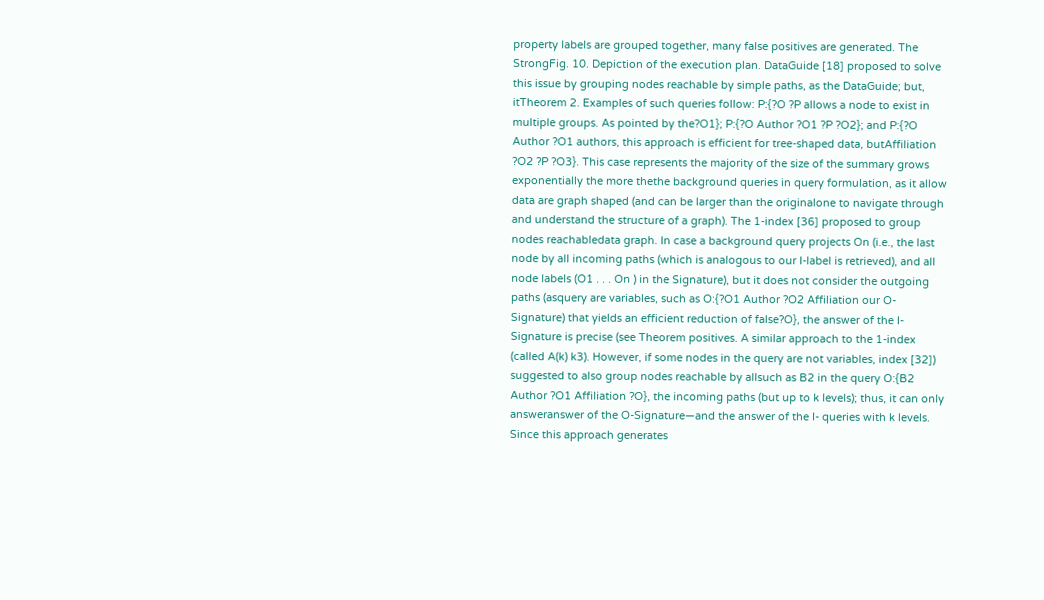property labels are grouped together, many false positives are generated. The StrongFig. 10. Depiction of the execution plan. DataGuide [18] proposed to solve this issue by grouping nodes reachable by simple paths, as the DataGuide; but, itTheorem 2. Examples of such queries follow: P:{?O ?P allows a node to exist in multiple groups. As pointed by the?O1}; P:{?O Author ?O1 ?P ?O2}; and P:{?O Author ?O1 authors, this approach is efficient for tree-shaped data, butAffiliation ?O2 ?P ?O3}. This case represents the majority of the size of the summary grows exponentially the more thethe background queries in query formulation, as it allow data are graph shaped (and can be larger than the originalone to navigate through and understand the structure of a graph). The 1-index [36] proposed to group nodes reachabledata graph. In case a background query projects On (i.e., the last node by all incoming paths (which is analogous to our I-label is retrieved), and all node labels (O1 . . . On ) in the Signature), but it does not consider the outgoing paths (asquery are variables, such as O:{?O1 Author ?O2 Affiliation our O-Signature) that yields an efficient reduction of false?O}, the answer of the I-Signature is precise (see Theorem positives. A similar approach to the 1-index (called A(k) k3). However, if some nodes in the query are not variables, index [32]) suggested to also group nodes reachable by allsuch as B2 in the query O:{B2 Author ?O1 Affiliation ?O}, the incoming paths (but up to k levels); thus, it can only answeranswer of the O-Signature—and the answer of the I- queries with k levels. Since this approach generates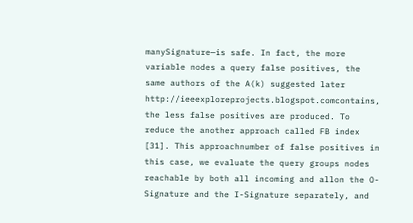manySignature—is safe. In fact, the more variable nodes a query false positives, the same authors of the A(k) suggested later http://ieeexploreprojects.blogspot.comcontains, the less false positives are produced. To reduce the another approach called FB index [31]. This approachnumber of false positives in this case, we evaluate the query groups nodes reachable by both all incoming and allon the O-Signature and the I-Signature separately, and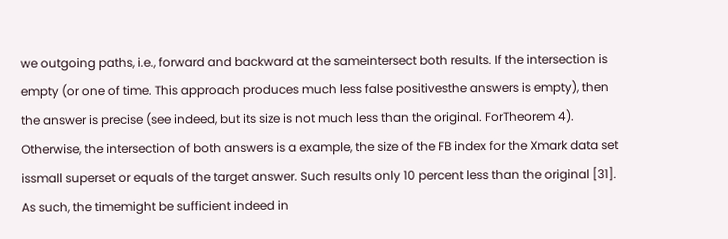we outgoing paths, i.e., forward and backward at the sameintersect both results. If the intersection is empty (or one of time. This approach produces much less false positivesthe answers is empty), then the answer is precise (see indeed, but its size is not much less than the original. ForTheorem 4). Otherwise, the intersection of both answers is a example, the size of the FB index for the Xmark data set issmall superset or equals of the target answer. Such results only 10 percent less than the original [31]. As such, the timemight be sufficient indeed in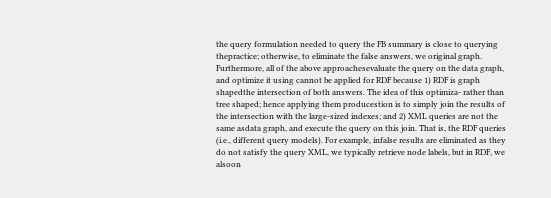the query formulation needed to query the FB summary is close to querying thepractice; otherwise, to eliminate the false answers, we original graph. Furthermore, all of the above approachesevaluate the query on the data graph, and optimize it using cannot be applied for RDF because 1) RDF is graph shapedthe intersection of both answers. The idea of this optimiza- rather than tree shaped; hence applying them producestion is to simply join the results of the intersection with the large-sized indexes; and 2) XML queries are not the same asdata graph, and execute the query on this join. That is, the RDF queries (i.e., different query models). For example, infalse results are eliminated as they do not satisfy the query XML, we typically retrieve node labels, but in RDF, we alsoon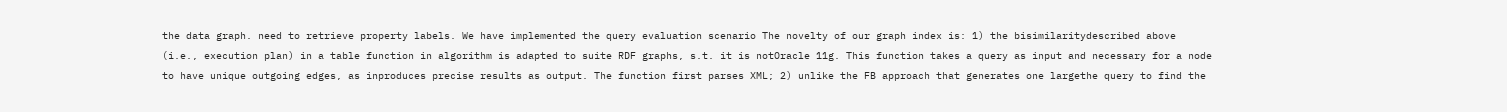the data graph. need to retrieve property labels. We have implemented the query evaluation scenario The novelty of our graph index is: 1) the bisimilaritydescribed above (i.e., execution plan) in a table function in algorithm is adapted to suite RDF graphs, s.t. it is notOracle 11g. This function takes a query as input and necessary for a node to have unique outgoing edges, as inproduces precise results as output. The function first parses XML; 2) unlike the FB approach that generates one largethe query to find the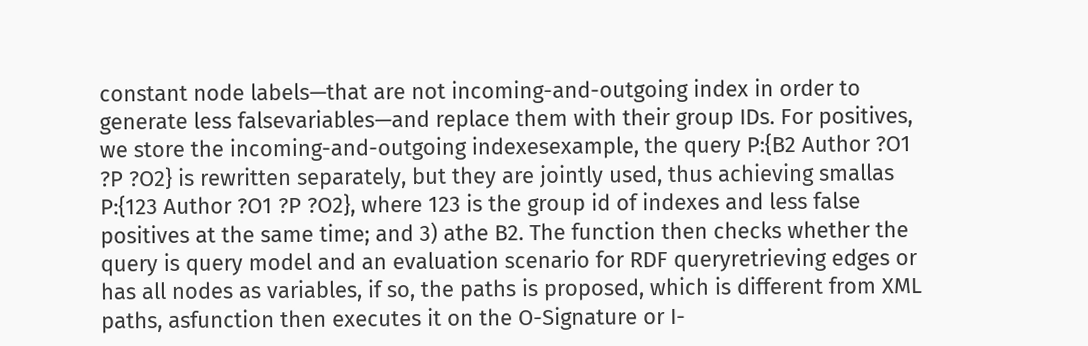constant node labels—that are not incoming-and-outgoing index in order to generate less falsevariables—and replace them with their group IDs. For positives, we store the incoming-and-outgoing indexesexample, the query P:{B2 Author ?O1 ?P ?O2} is rewritten separately, but they are jointly used, thus achieving smallas P:{123 Author ?O1 ?P ?O2}, where 123 is the group id of indexes and less false positives at the same time; and 3) athe B2. The function then checks whether the query is query model and an evaluation scenario for RDF queryretrieving edges or has all nodes as variables, if so, the paths is proposed, which is different from XML paths, asfunction then executes it on the O-Signature or I-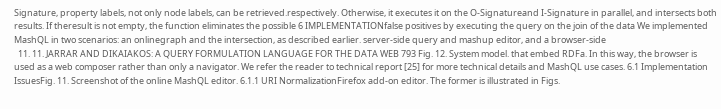Signature, property labels, not only node labels, can be retrieved.respectively. Otherwise, it executes it on the O-Signatureand I-Signature in parallel, and intersects both results. If theresult is not empty, the function eliminates the possible 6 IMPLEMENTATIONfalse positives by executing the query on the join of the data We implemented MashQL in two scenarios: an onlinegraph and the intersection, as described earlier. server-side query and mashup editor, and a browser-side
  11. 11. JARRAR AND DIKAIAKOS: A QUERY FORMULATION LANGUAGE FOR THE DATA WEB 793 Fig. 12. System model. that embed RDFa. In this way, the browser is used as a web composer rather than only a navigator. We refer the reader to technical report [25] for more technical details and MashQL use cases. 6.1 Implementation IssuesFig. 11. Screenshot of the online MashQL editor. 6.1.1 URI NormalizationFirefox add-on editor. The former is illustrated in Figs.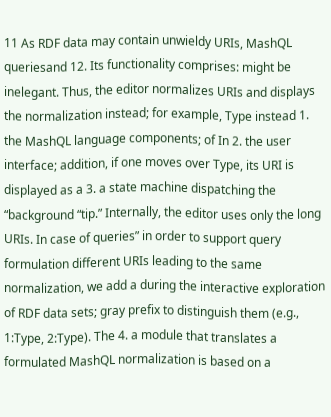11 As RDF data may contain unwieldy URIs, MashQL queriesand 12. Its functionality comprises: might be inelegant. Thus, the editor normalizes URIs and displays the normalization instead; for example, Type instead 1. the MashQL language components; of In 2. the user interface; addition, if one moves over Type, its URI is displayed as a 3. a state machine dispatching the “background “tip.” Internally, the editor uses only the long URIs. In case of queries” in order to support query formulation different URIs leading to the same normalization, we add a during the interactive exploration of RDF data sets; gray prefix to distinguish them (e.g., 1:Type, 2:Type). The 4. a module that translates a formulated MashQL normalization is based on a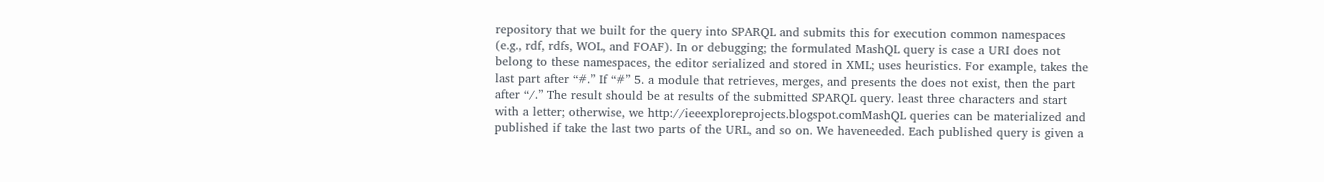repository that we built for the query into SPARQL and submits this for execution common namespaces (e.g., rdf, rdfs, WOL, and FOAF). In or debugging; the formulated MashQL query is case a URI does not belong to these namespaces, the editor serialized and stored in XML; uses heuristics. For example, takes the last part after “#.” If “#” 5. a module that retrieves, merges, and presents the does not exist, then the part after “/.” The result should be at results of the submitted SPARQL query. least three characters and start with a letter; otherwise, we http://ieeexploreprojects.blogspot.comMashQL queries can be materialized and published if take the last two parts of the URL, and so on. We haveneeded. Each published query is given a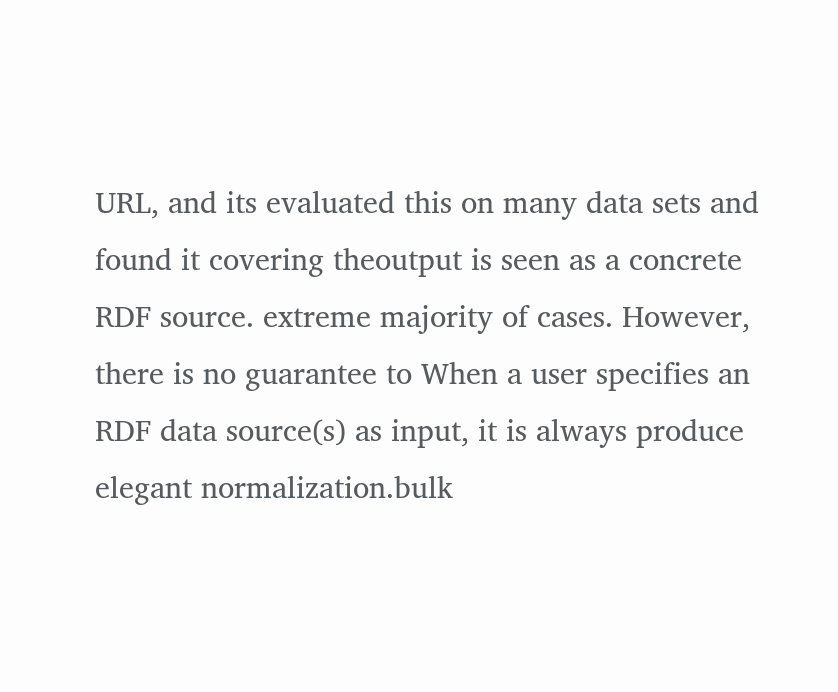URL, and its evaluated this on many data sets and found it covering theoutput is seen as a concrete RDF source. extreme majority of cases. However, there is no guarantee to When a user specifies an RDF data source(s) as input, it is always produce elegant normalization.bulk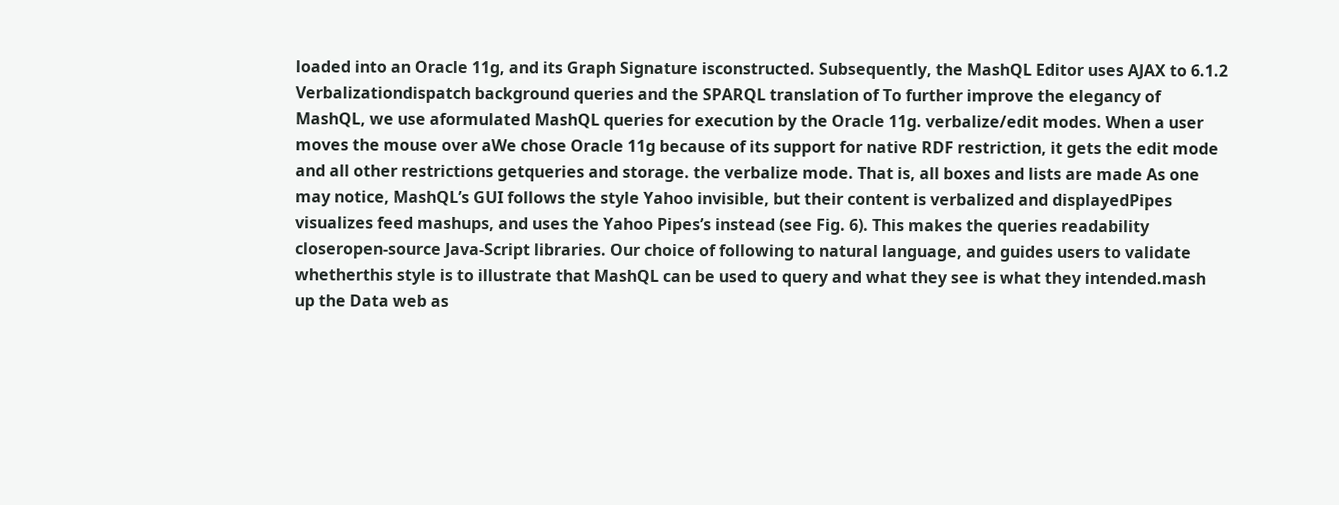loaded into an Oracle 11g, and its Graph Signature isconstructed. Subsequently, the MashQL Editor uses AJAX to 6.1.2 Verbalizationdispatch background queries and the SPARQL translation of To further improve the elegancy of MashQL, we use aformulated MashQL queries for execution by the Oracle 11g. verbalize/edit modes. When a user moves the mouse over aWe chose Oracle 11g because of its support for native RDF restriction, it gets the edit mode and all other restrictions getqueries and storage. the verbalize mode. That is, all boxes and lists are made As one may notice, MashQL’s GUI follows the style Yahoo invisible, but their content is verbalized and displayedPipes visualizes feed mashups, and uses the Yahoo Pipes’s instead (see Fig. 6). This makes the queries readability closeropen-source Java-Script libraries. Our choice of following to natural language, and guides users to validate whetherthis style is to illustrate that MashQL can be used to query and what they see is what they intended.mash up the Data web as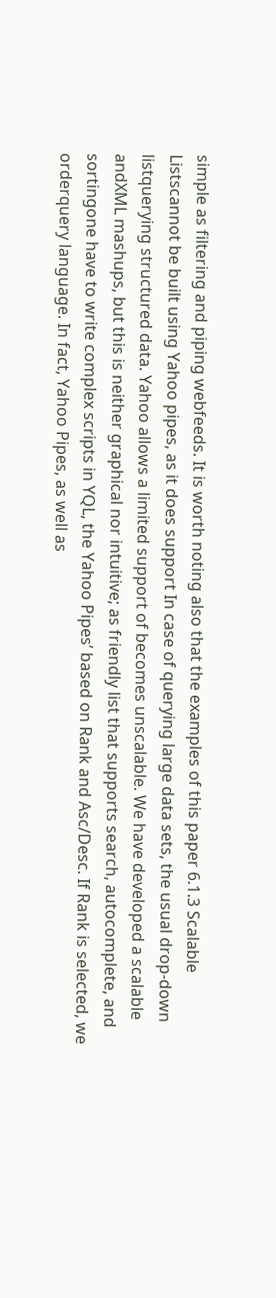simple as filtering and piping webfeeds. It is worth noting also that the examples of this paper 6.1.3 Scalable Listscannot be built using Yahoo pipes, as it does support In case of querying large data sets, the usual drop-down listquerying structured data. Yahoo allows a limited support of becomes unscalable. We have developed a scalable andXML mashups, but this is neither graphical nor intuitive; as friendly list that supports search, autocomplete, and sortingone have to write complex scripts in YQL, the Yahoo Pipes’ based on Rank and Asc/Desc. If Rank is selected, we orderquery language. In fact, Yahoo Pipes, as well as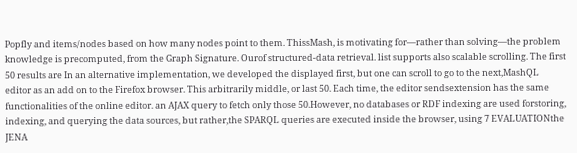Popfly and items/nodes based on how many nodes point to them. ThissMash, is motivating for—rather than solving—the problem knowledge is precomputed, from the Graph Signature. Ourof structured-data retrieval. list supports also scalable scrolling. The first 50 results are In an alternative implementation, we developed the displayed first, but one can scroll to go to the next,MashQL editor as an add on to the Firefox browser. This arbitrarily middle, or last 50. Each time, the editor sendsextension has the same functionalities of the online editor. an AJAX query to fetch only those 50.However, no databases or RDF indexing are used forstoring, indexing, and querying the data sources, but rather,the SPARQL queries are executed inside the browser, using 7 EVALUATIONthe JENA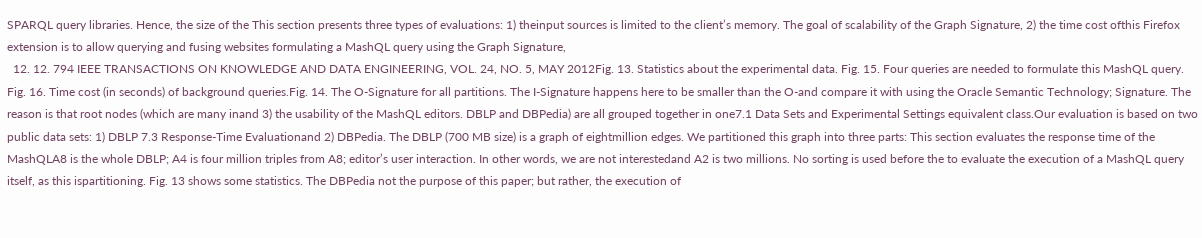SPARQL query libraries. Hence, the size of the This section presents three types of evaluations: 1) theinput sources is limited to the client’s memory. The goal of scalability of the Graph Signature, 2) the time cost ofthis Firefox extension is to allow querying and fusing websites formulating a MashQL query using the Graph Signature,
  12. 12. 794 IEEE TRANSACTIONS ON KNOWLEDGE AND DATA ENGINEERING, VOL. 24, NO. 5, MAY 2012Fig. 13. Statistics about the experimental data. Fig. 15. Four queries are needed to formulate this MashQL query. Fig. 16. Time cost (in seconds) of background queries.Fig. 14. The O-Signature for all partitions. The I-Signature happens here to be smaller than the O-and compare it with using the Oracle Semantic Technology; Signature. The reason is that root nodes (which are many inand 3) the usability of the MashQL editors. DBLP and DBPedia) are all grouped together in one7.1 Data Sets and Experimental Settings equivalent class.Our evaluation is based on two public data sets: 1) DBLP 7.3 Response-Time Evaluationand 2) DBPedia. The DBLP (700 MB size) is a graph of eightmillion edges. We partitioned this graph into three parts: This section evaluates the response time of the MashQLA8 is the whole DBLP; A4 is four million triples from A8; editor’s user interaction. In other words, we are not interestedand A2 is two millions. No sorting is used before the to evaluate the execution of a MashQL query itself, as this ispartitioning. Fig. 13 shows some statistics. The DBPedia not the purpose of this paper; but rather, the execution of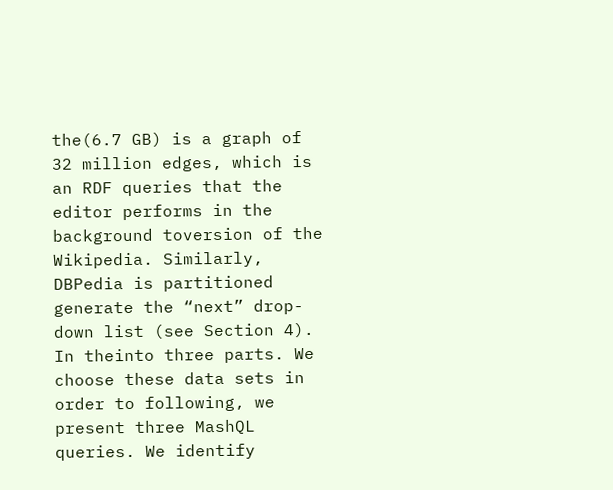the(6.7 GB) is a graph of 32 million edges, which is an RDF queries that the editor performs in the background toversion of the Wikipedia. Similarly, DBPedia is partitioned generate the “next” drop-down list (see Section 4). In theinto three parts. We choose these data sets in order to following, we present three MashQL queries. We identify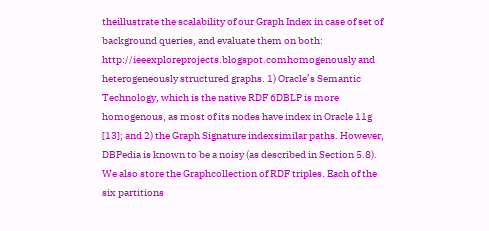theillustrate the scalability of our Graph Index in case of set of background queries, and evaluate them on both: http://ieeexploreprojects.blogspot.comhomogenously and heterogeneously structured graphs. 1) Oracle’s Semantic Technology, which is the native RDF 6DBLP is more homogenous, as most of its nodes have index in Oracle 11g [13]; and 2) the Graph Signature indexsimilar paths. However, DBPedia is known to be a noisy (as described in Section 5.8). We also store the Graphcollection of RDF triples. Each of the six partitions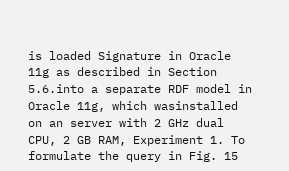is loaded Signature in Oracle 11g as described in Section 5.6.into a separate RDF model in Oracle 11g, which wasinstalled on an server with 2 GHz dual CPU, 2 GB RAM, Experiment 1. To formulate the query in Fig. 15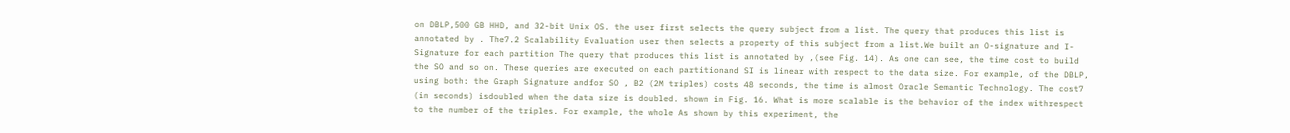on DBLP,500 GB HHD, and 32-bit Unix OS. the user first selects the query subject from a list. The query that produces this list is annotated by . The7.2 Scalability Evaluation user then selects a property of this subject from a list.We built an O-signature and I-Signature for each partition The query that produces this list is annotated by ,(see Fig. 14). As one can see, the time cost to build the SO and so on. These queries are executed on each partitionand SI is linear with respect to the data size. For example, of the DBLP, using both: the Graph Signature andfor SO , B2 (2M triples) costs 48 seconds, the time is almost Oracle Semantic Technology. The cost7 (in seconds) isdoubled when the data size is doubled. shown in Fig. 16. What is more scalable is the behavior of the index withrespect to the number of the triples. For example, the whole As shown by this experiment, the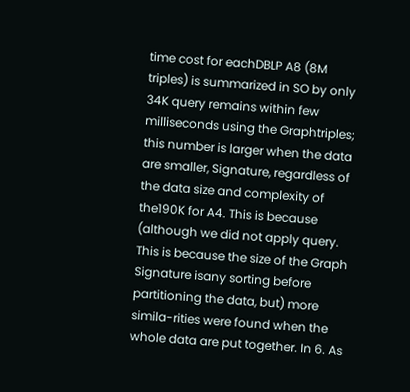time cost for eachDBLP A8 (8M triples) is summarized in SO by only 34K query remains within few milliseconds using the Graphtriples; this number is larger when the data are smaller, Signature, regardless of the data size and complexity of the190K for A4. This is because (although we did not apply query. This is because the size of the Graph Signature isany sorting before partitioning the data, but) more simila-rities were found when the whole data are put together. In 6. As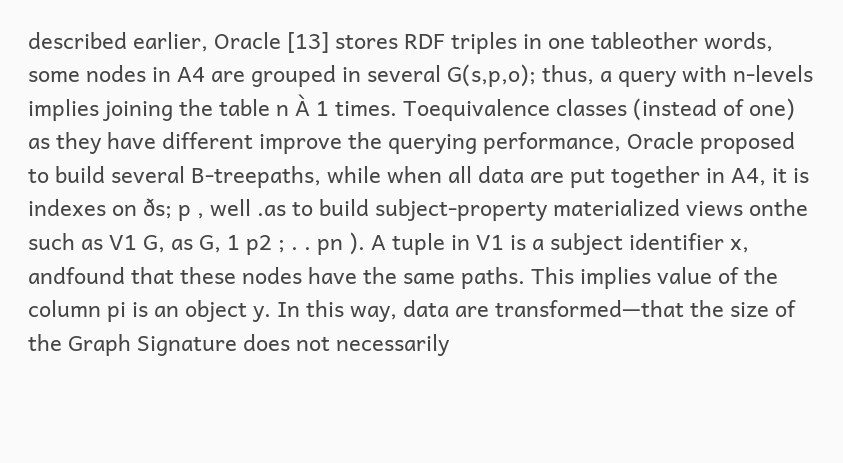described earlier, Oracle [13] stores RDF triples in one tableother words, some nodes in A4 are grouped in several G(s,p,o); thus, a query with n-levels implies joining the table n À 1 times. Toequivalence classes (instead of one) as they have different improve the querying performance, Oracle proposed to build several B-treepaths, while when all data are put together in A4, it is indexes on ðs; p , well .as to build subject-property materialized views onthe such as V1 G, as G, 1 p2 ; . . pn ). A tuple in V1 is a subject identifier x, andfound that these nodes have the same paths. This implies value of the column pi is an object y. In this way, data are transformed—that the size of the Graph Signature does not necessarily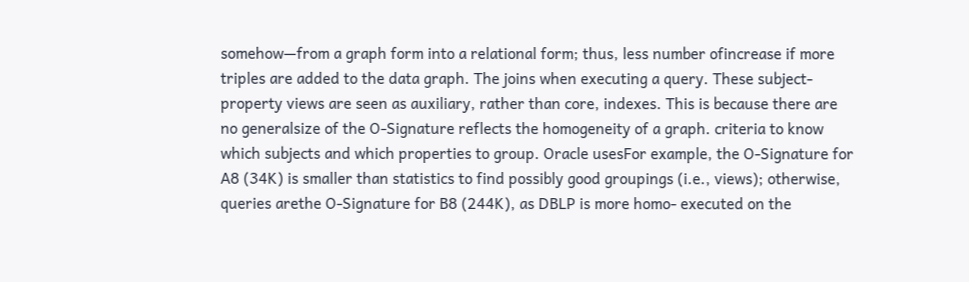somehow—from a graph form into a relational form; thus, less number ofincrease if more triples are added to the data graph. The joins when executing a query. These subject-property views are seen as auxiliary, rather than core, indexes. This is because there are no generalsize of the O-Signature reflects the homogeneity of a graph. criteria to know which subjects and which properties to group. Oracle usesFor example, the O-Signature for A8 (34K) is smaller than statistics to find possibly good groupings (i.e., views); otherwise, queries arethe O-Signature for B8 (244K), as DBLP is more homo- executed on the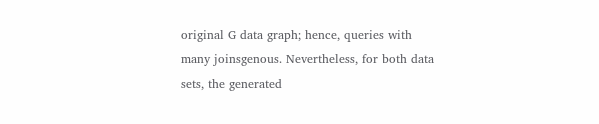original G data graph; hence, queries with many joinsgenous. Nevertheless, for both data sets, the generated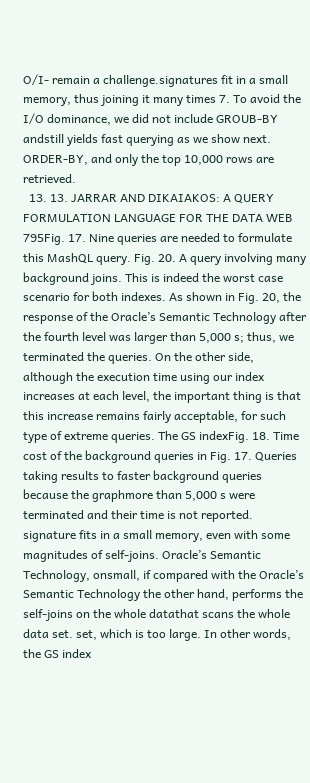O/I- remain a challenge.signatures fit in a small memory, thus joining it many times 7. To avoid the I/O dominance, we did not include GROUB-BY andstill yields fast querying as we show next. ORDER-BY, and only the top 10,000 rows are retrieved.
  13. 13. JARRAR AND DIKAIAKOS: A QUERY FORMULATION LANGUAGE FOR THE DATA WEB 795Fig. 17. Nine queries are needed to formulate this MashQL query. Fig. 20. A query involving many background joins. This is indeed the worst case scenario for both indexes. As shown in Fig. 20, the response of the Oracle’s Semantic Technology after the fourth level was larger than 5,000 s; thus, we terminated the queries. On the other side, although the execution time using our index increases at each level, the important thing is that this increase remains fairly acceptable, for such type of extreme queries. The GS indexFig. 18. Time cost of the background queries in Fig. 17. Queries taking results to faster background queries because the graphmore than 5,000 s were terminated and their time is not reported. signature fits in a small memory, even with some magnitudes of self-joins. Oracle’s Semantic Technology, onsmall, if compared with the Oracle’s Semantic Technology the other hand, performs the self-joins on the whole datathat scans the whole data set. set, which is too large. In other words, the GS index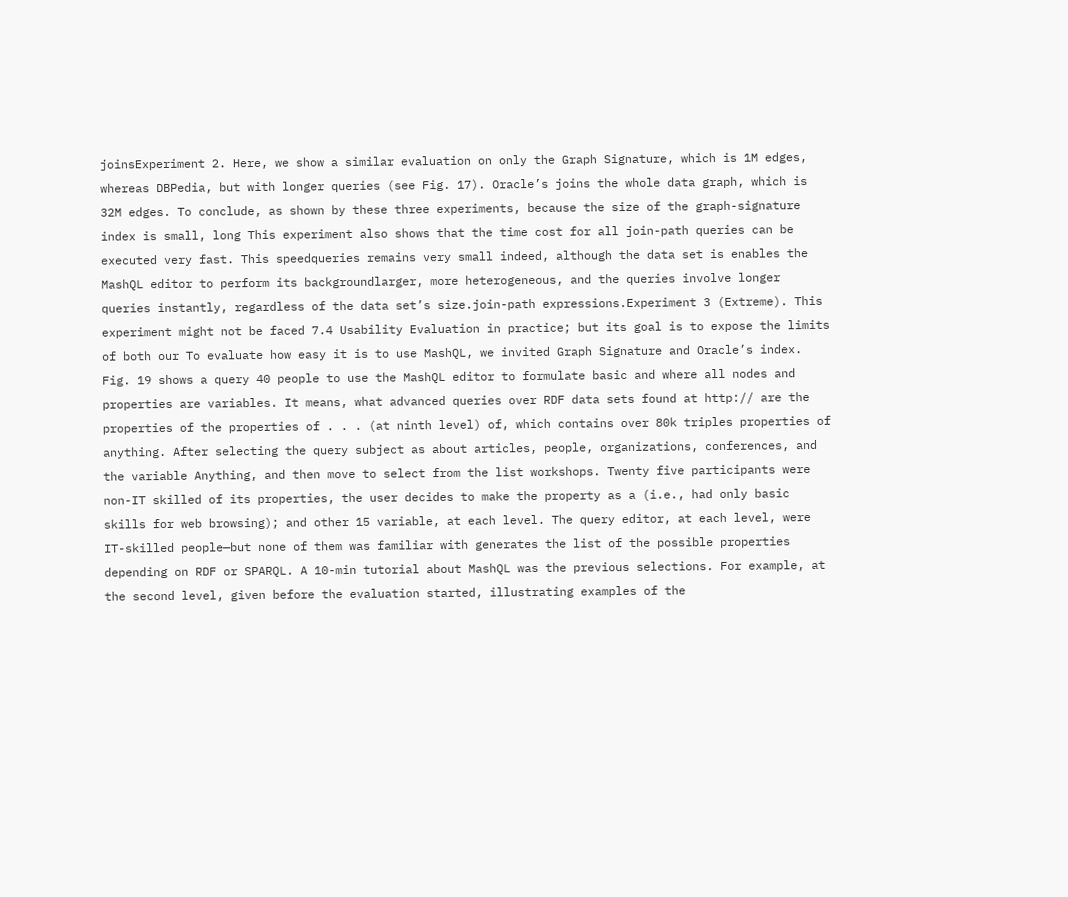joinsExperiment 2. Here, we show a similar evaluation on only the Graph Signature, which is 1M edges, whereas DBPedia, but with longer queries (see Fig. 17). Oracle’s joins the whole data graph, which is 32M edges. To conclude, as shown by these three experiments, because the size of the graph-signature index is small, long This experiment also shows that the time cost for all join-path queries can be executed very fast. This speedqueries remains very small indeed, although the data set is enables the MashQL editor to perform its backgroundlarger, more heterogeneous, and the queries involve longer queries instantly, regardless of the data set’s size.join-path expressions.Experiment 3 (Extreme). This experiment might not be faced 7.4 Usability Evaluation in practice; but its goal is to expose the limits of both our To evaluate how easy it is to use MashQL, we invited Graph Signature and Oracle’s index. Fig. 19 shows a query 40 people to use the MashQL editor to formulate basic and where all nodes and properties are variables. It means, what advanced queries over RDF data sets found at http:// are the properties of the properties of . . . (at ninth level) of, which contains over 80k triples properties of anything. After selecting the query subject as about articles, people, organizations, conferences, and the variable Anything, and then move to select from the list workshops. Twenty five participants were non-IT skilled of its properties, the user decides to make the property as a (i.e., had only basic skills for web browsing); and other 15 variable, at each level. The query editor, at each level, were IT-skilled people—but none of them was familiar with generates the list of the possible properties depending on RDF or SPARQL. A 10-min tutorial about MashQL was the previous selections. For example, at the second level, given before the evaluation started, illustrating examples of the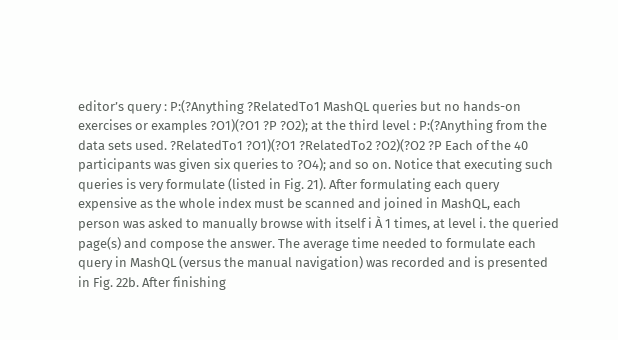editor’s query : P:(?Anything ?RelatedTo1 MashQL queries but no hands-on exercises or examples ?O1)(?O1 ?P ?O2); at the third level : P:(?Anything from the data sets used. ?RelatedTo1 ?O1)(?O1 ?RelatedTo2 ?O2)(?O2 ?P Each of the 40 participants was given six queries to ?O4); and so on. Notice that executing such queries is very formulate (listed in Fig. 21). After formulating each query expensive as the whole index must be scanned and joined in MashQL, each person was asked to manually browse with itself i À 1 times, at level i. the queried page(s) and compose the answer. The average time needed to formulate each query in MashQL (versus the manual navigation) was recorded and is presented in Fig. 22b. After finishing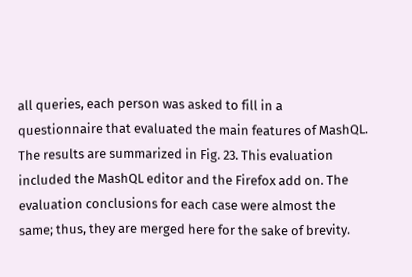all queries, each person was asked to fill in a questionnaire that evaluated the main features of MashQL. The results are summarized in Fig. 23. This evaluation included the MashQL editor and the Firefox add on. The evaluation conclusions for each case were almost the same; thus, they are merged here for the sake of brevity.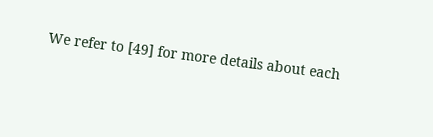We refer to [49] for more details about each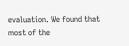evaluation. We found that most of the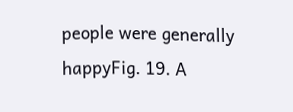people were generally happyFig. 19. A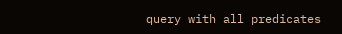query with all predicates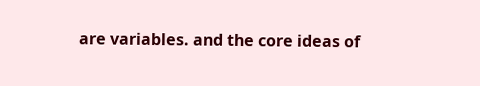are variables. and the core ideas of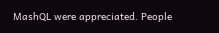MashQL were appreciated. People